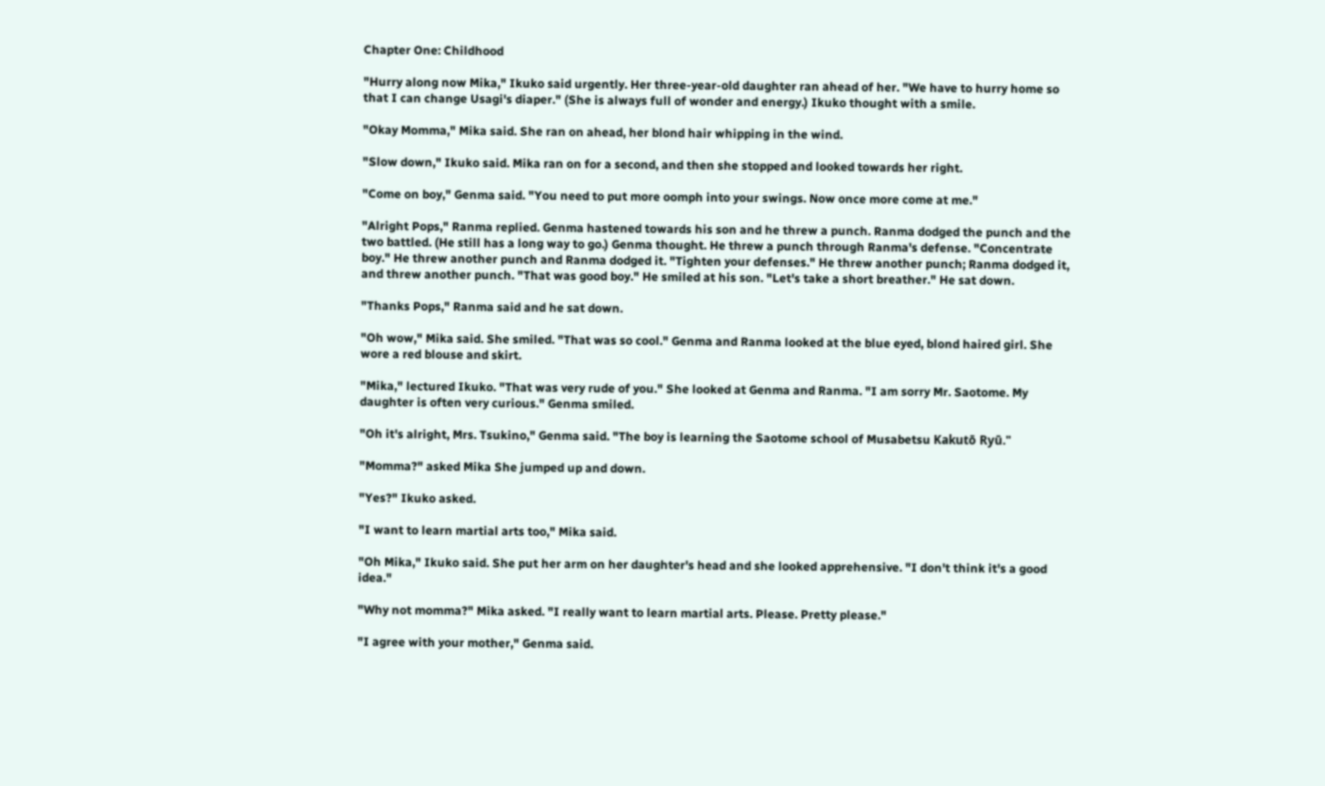Chapter One: Childhood

"Hurry along now Mika," Ikuko said urgently. Her three-year-old daughter ran ahead of her. "We have to hurry home so that I can change Usagi's diaper." (She is always full of wonder and energy.) Ikuko thought with a smile.

"Okay Momma," Mika said. She ran on ahead, her blond hair whipping in the wind.

"Slow down," Ikuko said. Mika ran on for a second, and then she stopped and looked towards her right.

"Come on boy," Genma said. "You need to put more oomph into your swings. Now once more come at me."

"Alright Pops," Ranma replied. Genma hastened towards his son and he threw a punch. Ranma dodged the punch and the two battled. (He still has a long way to go.) Genma thought. He threw a punch through Ranma's defense. "Concentrate boy." He threw another punch and Ranma dodged it. "Tighten your defenses." He threw another punch; Ranma dodged it, and threw another punch. "That was good boy." He smiled at his son. "Let's take a short breather." He sat down.

"Thanks Pops," Ranma said and he sat down.

"Oh wow," Mika said. She smiled. "That was so cool." Genma and Ranma looked at the blue eyed, blond haired girl. She wore a red blouse and skirt.

"Mika," lectured Ikuko. "That was very rude of you." She looked at Genma and Ranma. "I am sorry Mr. Saotome. My daughter is often very curious." Genma smiled.

"Oh it's alright, Mrs. Tsukino," Genma said. "The boy is learning the Saotome school of Musabetsu Kakutō Ryū."

"Momma?" asked Mika She jumped up and down.

"Yes?" Ikuko asked.

"I want to learn martial arts too," Mika said.

"Oh Mika," Ikuko said. She put her arm on her daughter's head and she looked apprehensive. "I don't think it's a good idea."

"Why not momma?" Mika asked. "I really want to learn martial arts. Please. Pretty please."

"I agree with your mother," Genma said.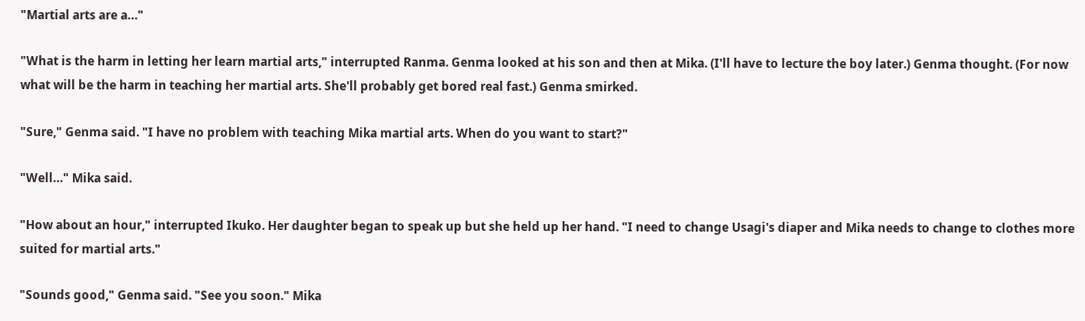"Martial arts are a…"

"What is the harm in letting her learn martial arts," interrupted Ranma. Genma looked at his son and then at Mika. (I'll have to lecture the boy later.) Genma thought. (For now what will be the harm in teaching her martial arts. She'll probably get bored real fast.) Genma smirked.

"Sure," Genma said. "I have no problem with teaching Mika martial arts. When do you want to start?"

"Well…" Mika said.

"How about an hour," interrupted Ikuko. Her daughter began to speak up but she held up her hand. "I need to change Usagi's diaper and Mika needs to change to clothes more suited for martial arts."

"Sounds good," Genma said. "See you soon." Mika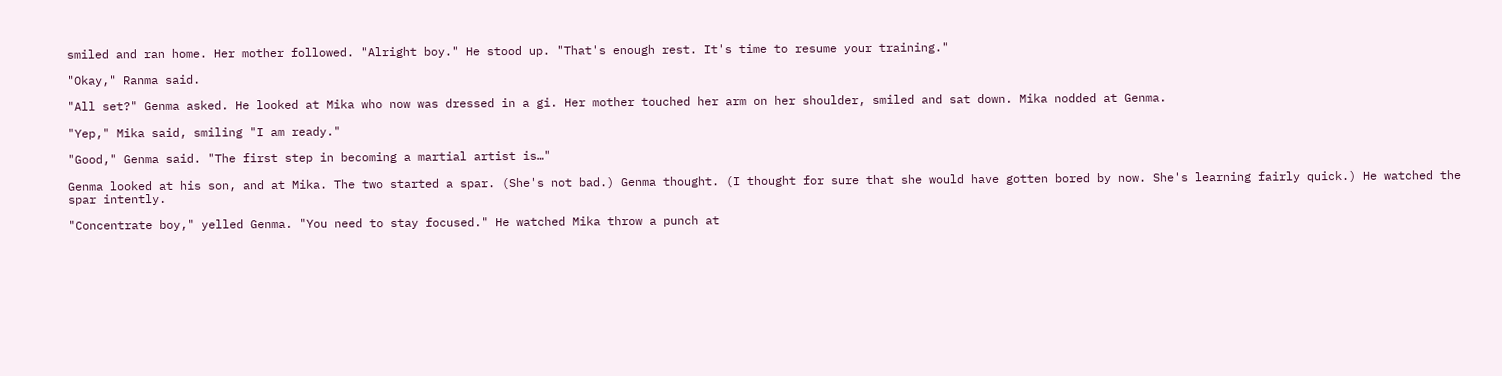smiled and ran home. Her mother followed. "Alright boy." He stood up. "That's enough rest. It's time to resume your training."

"Okay," Ranma said.

"All set?" Genma asked. He looked at Mika who now was dressed in a gi. Her mother touched her arm on her shoulder, smiled and sat down. Mika nodded at Genma.

"Yep," Mika said, smiling "I am ready."

"Good," Genma said. "The first step in becoming a martial artist is…"

Genma looked at his son, and at Mika. The two started a spar. (She's not bad.) Genma thought. (I thought for sure that she would have gotten bored by now. She's learning fairly quick.) He watched the spar intently.

"Concentrate boy," yelled Genma. "You need to stay focused." He watched Mika throw a punch at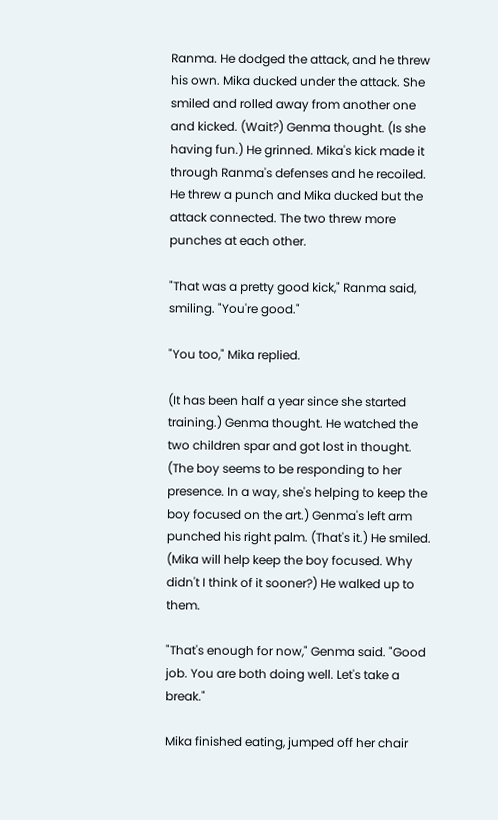Ranma. He dodged the attack, and he threw his own. Mika ducked under the attack. She smiled and rolled away from another one and kicked. (Wait?) Genma thought. (Is she having fun.) He grinned. Mika's kick made it through Ranma's defenses and he recoiled. He threw a punch and Mika ducked but the attack connected. The two threw more punches at each other.

"That was a pretty good kick," Ranma said, smiling. "You're good."

"You too," Mika replied.

(It has been half a year since she started training.) Genma thought. He watched the two children spar and got lost in thought. (The boy seems to be responding to her presence. In a way, she's helping to keep the boy focused on the art.) Genma's left arm punched his right palm. (That's it.) He smiled. (Mika will help keep the boy focused. Why didn't I think of it sooner?) He walked up to them.

"That's enough for now," Genma said. "Good job. You are both doing well. Let's take a break."

Mika finished eating, jumped off her chair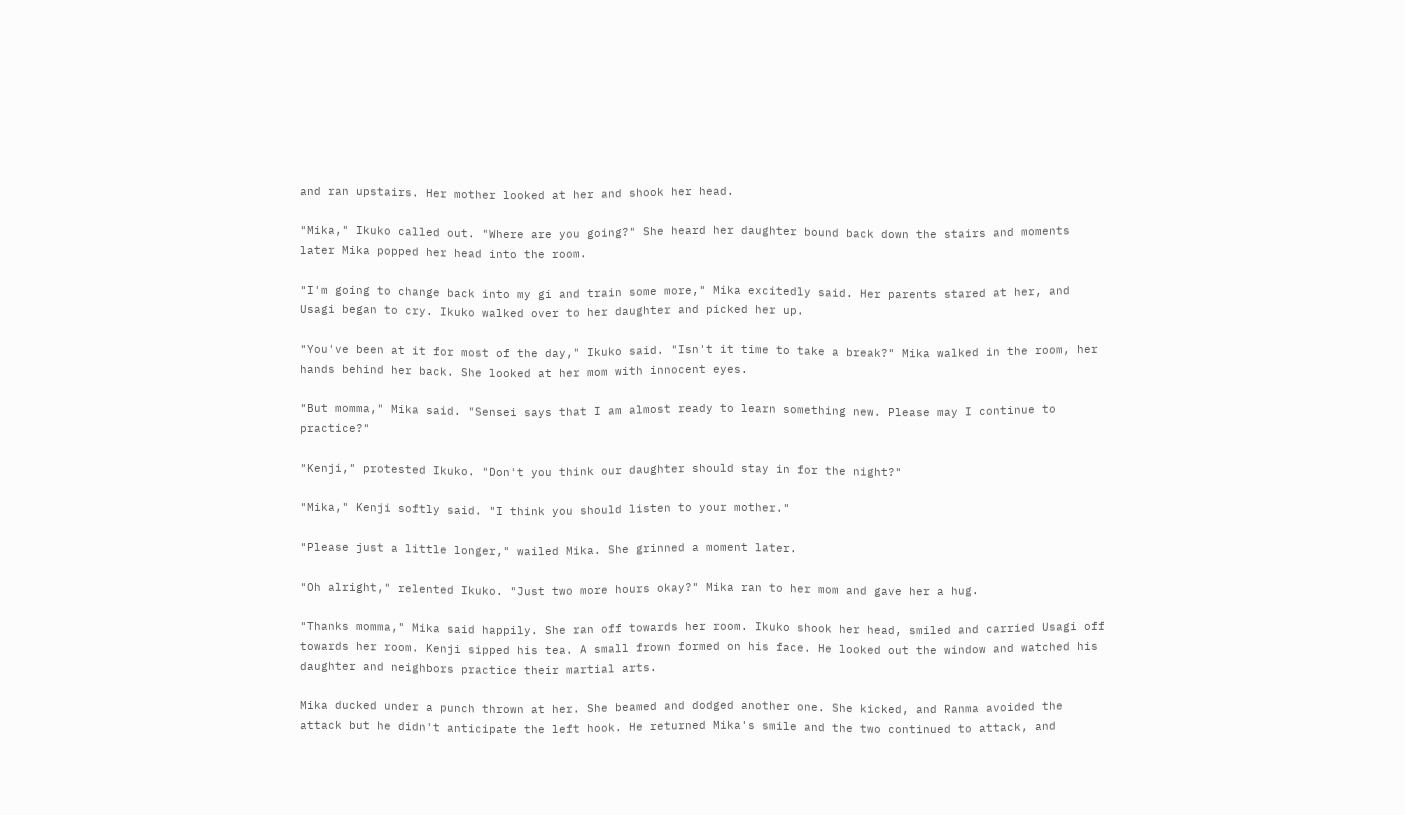and ran upstairs. Her mother looked at her and shook her head.

"Mika," Ikuko called out. "Where are you going?" She heard her daughter bound back down the stairs and moments later Mika popped her head into the room.

"I'm going to change back into my gi and train some more," Mika excitedly said. Her parents stared at her, and Usagi began to cry. Ikuko walked over to her daughter and picked her up.

"You've been at it for most of the day," Ikuko said. "Isn't it time to take a break?" Mika walked in the room, her hands behind her back. She looked at her mom with innocent eyes.

"But momma," Mika said. "Sensei says that I am almost ready to learn something new. Please may I continue to practice?"

"Kenji," protested Ikuko. "Don't you think our daughter should stay in for the night?"

"Mika," Kenji softly said. "I think you should listen to your mother."

"Please just a little longer," wailed Mika. She grinned a moment later.

"Oh alright," relented Ikuko. "Just two more hours okay?" Mika ran to her mom and gave her a hug.

"Thanks momma," Mika said happily. She ran off towards her room. Ikuko shook her head, smiled and carried Usagi off towards her room. Kenji sipped his tea. A small frown formed on his face. He looked out the window and watched his daughter and neighbors practice their martial arts.

Mika ducked under a punch thrown at her. She beamed and dodged another one. She kicked, and Ranma avoided the attack but he didn't anticipate the left hook. He returned Mika's smile and the two continued to attack, and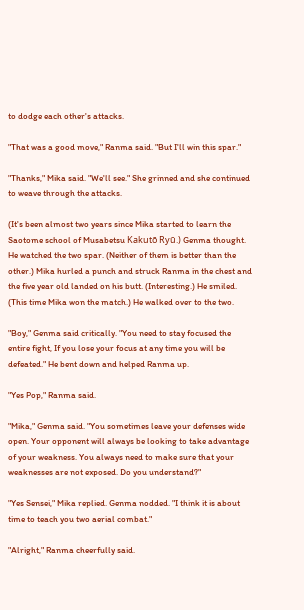to dodge each other's attacks.

"That was a good move," Ranma said. "But I'll win this spar."

"Thanks," Mika said. "We'll see." She grinned and she continued to weave through the attacks.

(It's been almost two years since Mika started to learn the Saotome school of Musabetsu Kakutō Ryū.) Genma thought. He watched the two spar. (Neither of them is better than the other.) Mika hurled a punch and struck Ranma in the chest and the five year old landed on his butt. (Interesting.) He smiled. (This time Mika won the match.) He walked over to the two.

"Boy," Genma said critically. "You need to stay focused the entire fight, If you lose your focus at any time you will be defeated." He bent down and helped Ranma up.

"Yes Pop," Ranma said.

"Mika," Genma said. "You sometimes leave your defenses wide open. Your opponent will always be looking to take advantage of your weakness. You always need to make sure that your weaknesses are not exposed. Do you understand?"

"Yes Sensei," Mika replied. Genma nodded. "I think it is about time to teach you two aerial combat."

"Alright," Ranma cheerfully said.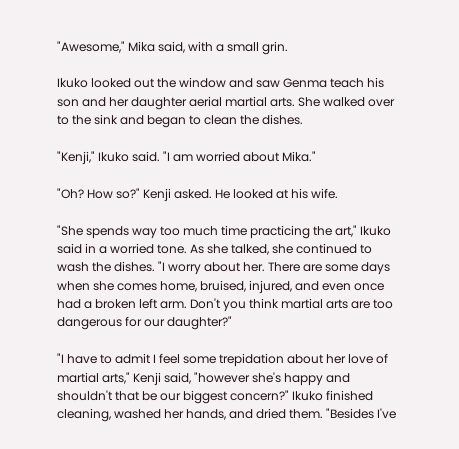"Awesome," Mika said, with a small grin.

Ikuko looked out the window and saw Genma teach his son and her daughter aerial martial arts. She walked over to the sink and began to clean the dishes.

"Kenji," Ikuko said. "I am worried about Mika."

"Oh? How so?" Kenji asked. He looked at his wife.

"She spends way too much time practicing the art," Ikuko said in a worried tone. As she talked, she continued to wash the dishes. "I worry about her. There are some days when she comes home, bruised, injured, and even once had a broken left arm. Don't you think martial arts are too dangerous for our daughter?"

"I have to admit I feel some trepidation about her love of martial arts," Kenji said, "however she's happy and shouldn't that be our biggest concern?" Ikuko finished cleaning, washed her hands, and dried them. "Besides I've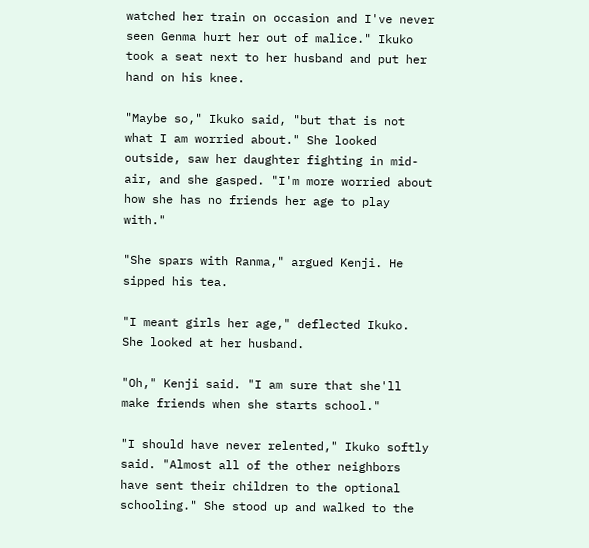watched her train on occasion and I've never seen Genma hurt her out of malice." Ikuko took a seat next to her husband and put her hand on his knee.

"Maybe so," Ikuko said, "but that is not what I am worried about." She looked outside, saw her daughter fighting in mid-air, and she gasped. "I'm more worried about how she has no friends her age to play with."

"She spars with Ranma," argued Kenji. He sipped his tea.

"I meant girls her age," deflected Ikuko. She looked at her husband.

"Oh," Kenji said. "I am sure that she'll make friends when she starts school."

"I should have never relented," Ikuko softly said. "Almost all of the other neighbors have sent their children to the optional schooling." She stood up and walked to the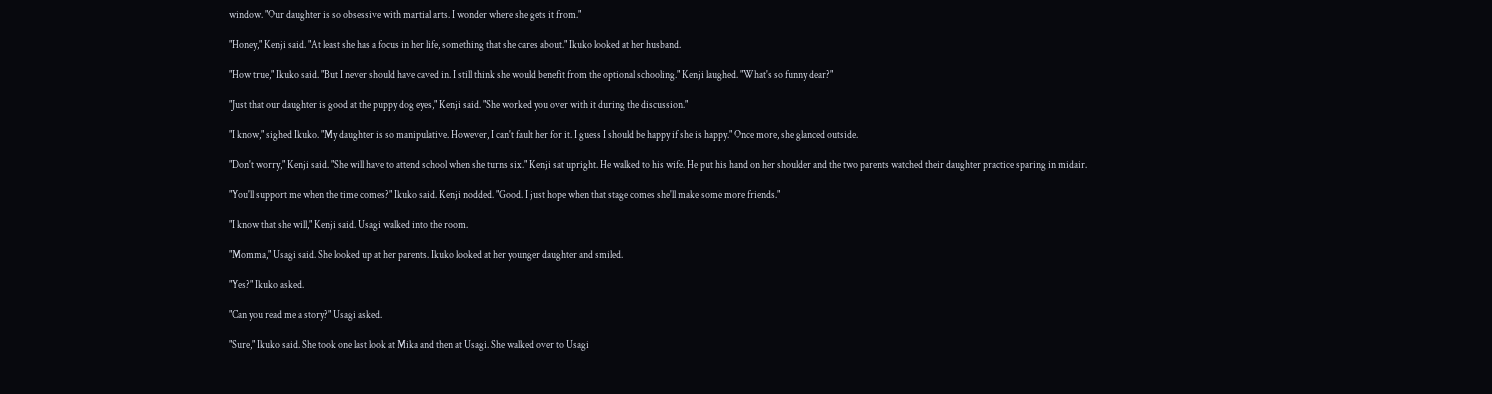window. "Our daughter is so obsessive with martial arts. I wonder where she gets it from."

"Honey," Kenji said. "At least she has a focus in her life, something that she cares about." Ikuko looked at her husband.

"How true," Ikuko said. "But I never should have caved in. I still think she would benefit from the optional schooling." Kenji laughed. "What's so funny dear?"

"Just that our daughter is good at the puppy dog eyes," Kenji said. "She worked you over with it during the discussion."

"I know," sighed Ikuko. "My daughter is so manipulative. However, I can't fault her for it. I guess I should be happy if she is happy." Once more, she glanced outside.

"Don't worry," Kenji said. "She will have to attend school when she turns six." Kenji sat upright. He walked to his wife. He put his hand on her shoulder and the two parents watched their daughter practice sparing in midair.

"You'll support me when the time comes?" Ikuko said. Kenji nodded. "Good. I just hope when that stage comes she'll make some more friends."

"I know that she will," Kenji said. Usagi walked into the room.

"Momma," Usagi said. She looked up at her parents. Ikuko looked at her younger daughter and smiled.

"Yes?" Ikuko asked.

"Can you read me a story?" Usagi asked.

"Sure," Ikuko said. She took one last look at Mika and then at Usagi. She walked over to Usagi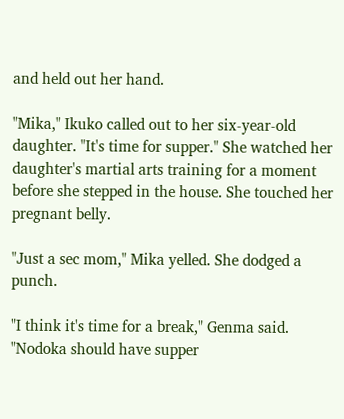and held out her hand.

"Mika," Ikuko called out to her six-year-old daughter. "It's time for supper." She watched her daughter's martial arts training for a moment before she stepped in the house. She touched her pregnant belly.

"Just a sec mom," Mika yelled. She dodged a punch.

"I think it's time for a break," Genma said. "Nodoka should have supper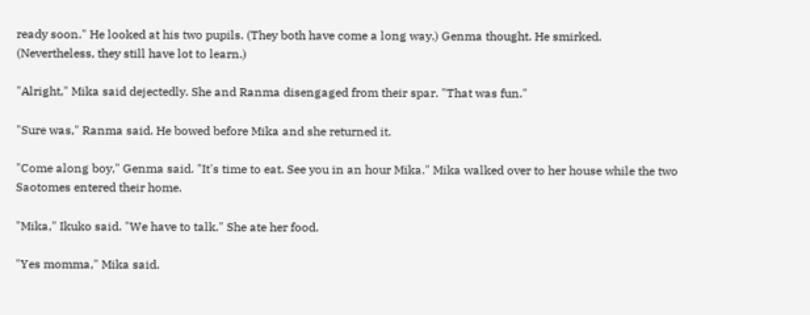ready soon." He looked at his two pupils. (They both have come a long way.) Genma thought. He smirked. (Nevertheless, they still have lot to learn.)

"Alright," Mika said dejectedly. She and Ranma disengaged from their spar. "That was fun."

"Sure was," Ranma said. He bowed before Mika and she returned it.

"Come along boy," Genma said. "It's time to eat. See you in an hour Mika." Mika walked over to her house while the two Saotomes entered their home.

"Mika," Ikuko said. "We have to talk." She ate her food.

"Yes momma," Mika said.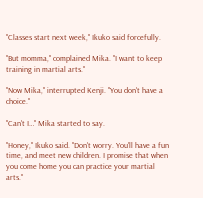"Classes start next week," Ikuko said forcefully.

"But momma," complained Mika. "I want to keep training in martial arts."

"Now Mika," interrupted Kenji. "You don't have a choice."

"Can't I…" Mika started to say.

"Honey," Ikuko said. "Don't worry. You'll have a fun time, and meet new children. I promise that when you come home you can practice your martial arts."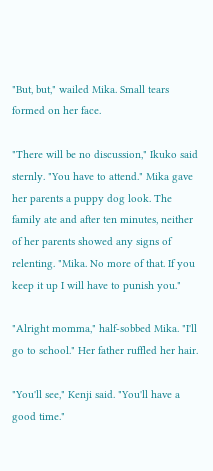"But, but," wailed Mika. Small tears formed on her face.

"There will be no discussion," Ikuko said sternly. "You have to attend." Mika gave her parents a puppy dog look. The family ate and after ten minutes, neither of her parents showed any signs of relenting. "Mika. No more of that. If you keep it up I will have to punish you."

"Alright momma," half-sobbed Mika. "I'll go to school." Her father ruffled her hair.

"You'll see," Kenji said. "You'll have a good time."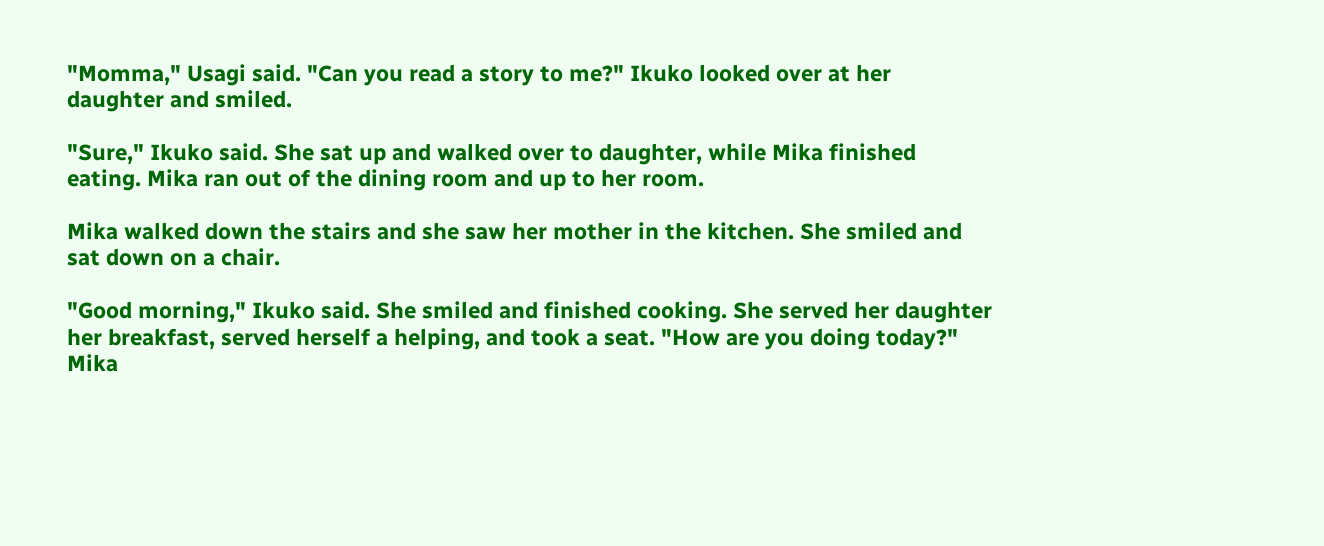"Momma," Usagi said. "Can you read a story to me?" Ikuko looked over at her daughter and smiled.

"Sure," Ikuko said. She sat up and walked over to daughter, while Mika finished eating. Mika ran out of the dining room and up to her room.

Mika walked down the stairs and she saw her mother in the kitchen. She smiled and sat down on a chair.

"Good morning," Ikuko said. She smiled and finished cooking. She served her daughter her breakfast, served herself a helping, and took a seat. "How are you doing today?" Mika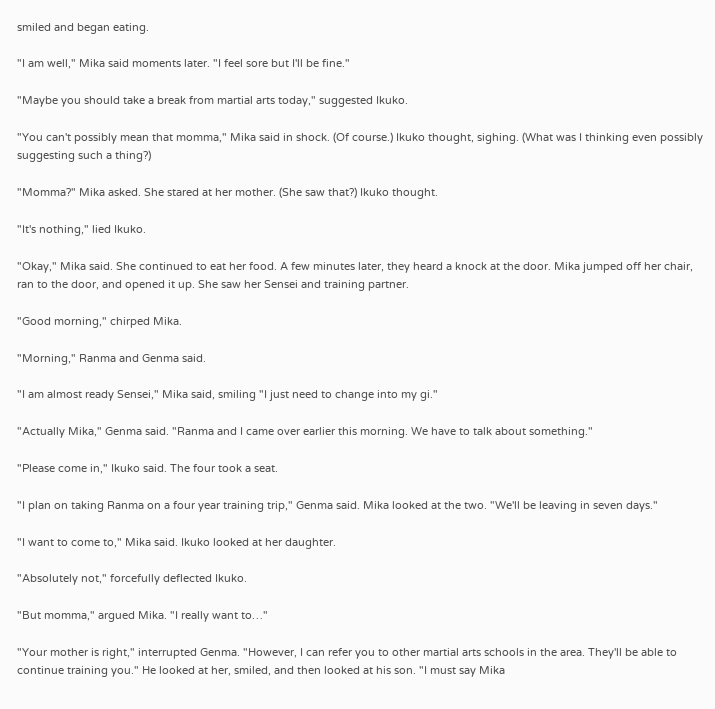smiled and began eating.

"I am well," Mika said moments later. "I feel sore but I'll be fine."

"Maybe you should take a break from martial arts today," suggested Ikuko.

"You can't possibly mean that momma," Mika said in shock. (Of course.) Ikuko thought, sighing. (What was I thinking even possibly suggesting such a thing?)

"Momma?" Mika asked. She stared at her mother. (She saw that?) Ikuko thought.

"It's nothing," lied Ikuko.

"Okay," Mika said. She continued to eat her food. A few minutes later, they heard a knock at the door. Mika jumped off her chair, ran to the door, and opened it up. She saw her Sensei and training partner.

"Good morning," chirped Mika.

"Morning," Ranma and Genma said.

"I am almost ready Sensei," Mika said, smiling "I just need to change into my gi."

"Actually Mika," Genma said. "Ranma and I came over earlier this morning. We have to talk about something."

"Please come in," Ikuko said. The four took a seat.

"I plan on taking Ranma on a four year training trip," Genma said. Mika looked at the two. "We'll be leaving in seven days."

"I want to come to," Mika said. Ikuko looked at her daughter.

"Absolutely not," forcefully deflected Ikuko.

"But momma," argued Mika. "I really want to…"

"Your mother is right," interrupted Genma. "However, I can refer you to other martial arts schools in the area. They'll be able to continue training you." He looked at her, smiled, and then looked at his son. "I must say Mika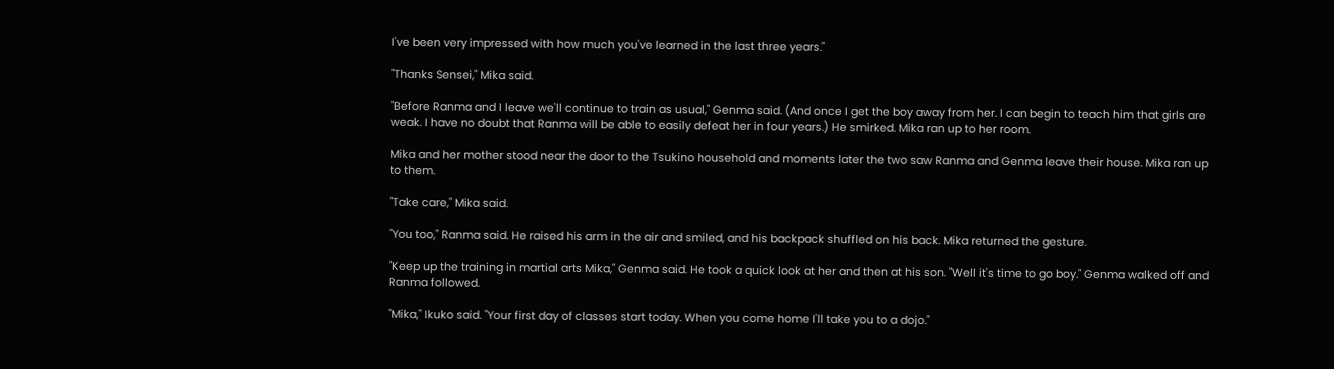I've been very impressed with how much you've learned in the last three years."

"Thanks Sensei," Mika said.

"Before Ranma and I leave we'll continue to train as usual," Genma said. (And once I get the boy away from her. I can begin to teach him that girls are weak. I have no doubt that Ranma will be able to easily defeat her in four years.) He smirked. Mika ran up to her room.

Mika and her mother stood near the door to the Tsukino household and moments later the two saw Ranma and Genma leave their house. Mika ran up to them.

"Take care," Mika said.

"You too," Ranma said. He raised his arm in the air and smiled, and his backpack shuffled on his back. Mika returned the gesture.

"Keep up the training in martial arts Mika," Genma said. He took a quick look at her and then at his son. "Well it's time to go boy." Genma walked off and Ranma followed.

"Mika," Ikuko said. "Your first day of classes start today. When you come home I'll take you to a dojo."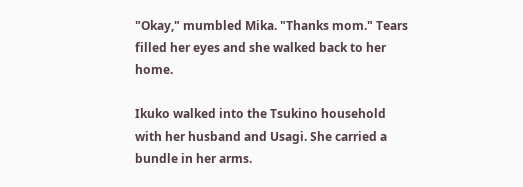"Okay," mumbled Mika. "Thanks mom." Tears filled her eyes and she walked back to her home.

Ikuko walked into the Tsukino household with her husband and Usagi. She carried a bundle in her arms.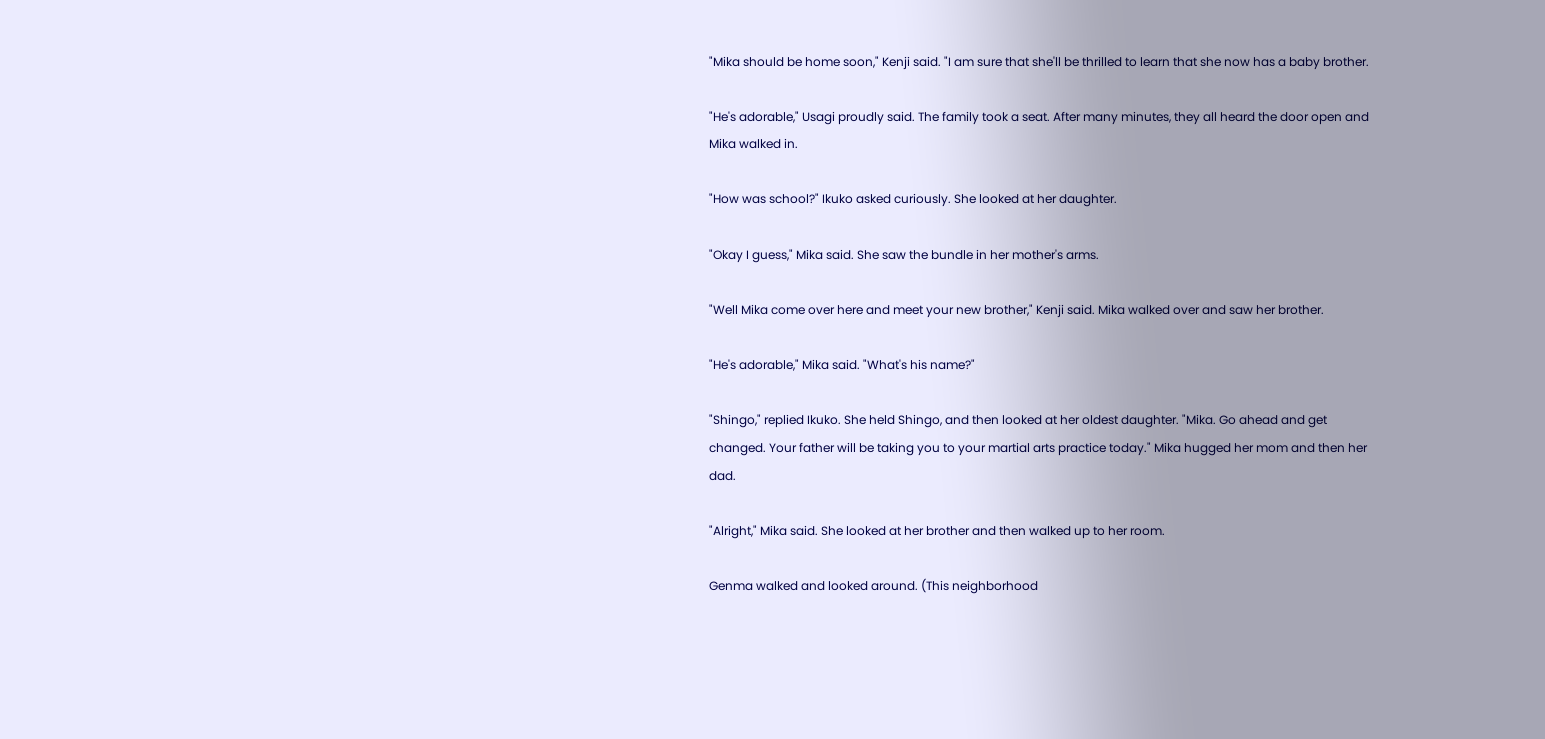"Mika should be home soon," Kenji said. "I am sure that she'll be thrilled to learn that she now has a baby brother.

"He's adorable," Usagi proudly said. The family took a seat. After many minutes, they all heard the door open and Mika walked in.

"How was school?" Ikuko asked curiously. She looked at her daughter.

"Okay I guess," Mika said. She saw the bundle in her mother's arms.

"Well Mika come over here and meet your new brother," Kenji said. Mika walked over and saw her brother.

"He's adorable," Mika said. "What's his name?"

"Shingo," replied Ikuko. She held Shingo, and then looked at her oldest daughter. "Mika. Go ahead and get changed. Your father will be taking you to your martial arts practice today." Mika hugged her mom and then her dad.

"Alright," Mika said. She looked at her brother and then walked up to her room.

Genma walked and looked around. (This neighborhood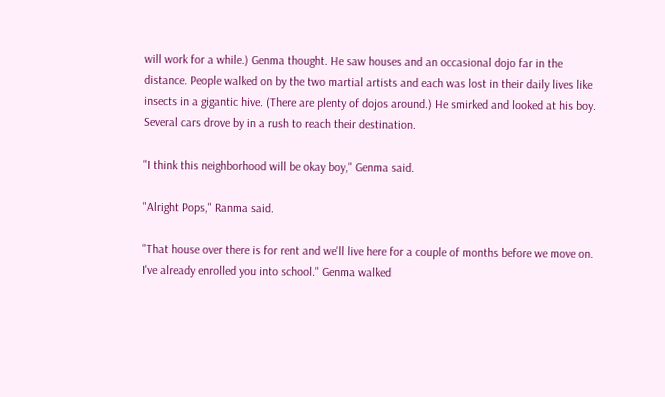will work for a while.) Genma thought. He saw houses and an occasional dojo far in the distance. People walked on by the two martial artists and each was lost in their daily lives like insects in a gigantic hive. (There are plenty of dojos around.) He smirked and looked at his boy. Several cars drove by in a rush to reach their destination.

"I think this neighborhood will be okay boy," Genma said.

"Alright Pops," Ranma said.

"That house over there is for rent and we'll live here for a couple of months before we move on. I've already enrolled you into school." Genma walked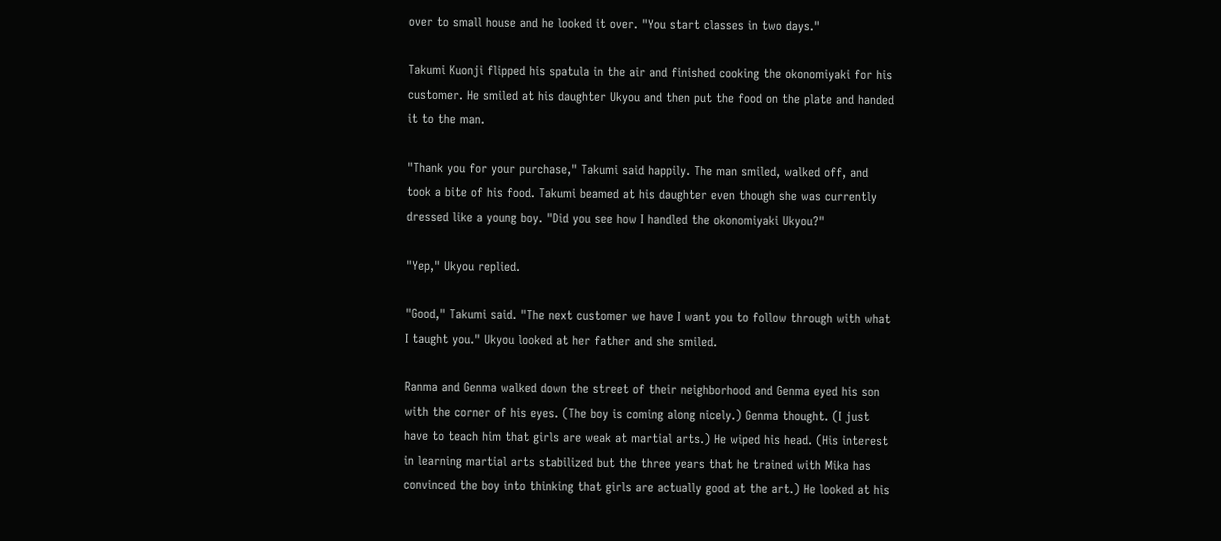over to small house and he looked it over. "You start classes in two days."

Takumi Kuonji flipped his spatula in the air and finished cooking the okonomiyaki for his customer. He smiled at his daughter Ukyou and then put the food on the plate and handed it to the man.

"Thank you for your purchase," Takumi said happily. The man smiled, walked off, and took a bite of his food. Takumi beamed at his daughter even though she was currently dressed like a young boy. "Did you see how I handled the okonomiyaki Ukyou?"

"Yep," Ukyou replied.

"Good," Takumi said. "The next customer we have I want you to follow through with what I taught you." Ukyou looked at her father and she smiled.

Ranma and Genma walked down the street of their neighborhood and Genma eyed his son with the corner of his eyes. (The boy is coming along nicely.) Genma thought. (I just have to teach him that girls are weak at martial arts.) He wiped his head. (His interest in learning martial arts stabilized but the three years that he trained with Mika has convinced the boy into thinking that girls are actually good at the art.) He looked at his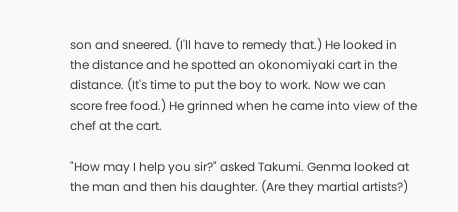son and sneered. (I'll have to remedy that.) He looked in the distance and he spotted an okonomiyaki cart in the distance. (It's time to put the boy to work. Now we can score free food.) He grinned when he came into view of the chef at the cart.

"How may I help you sir?" asked Takumi. Genma looked at the man and then his daughter. (Are they martial artists?)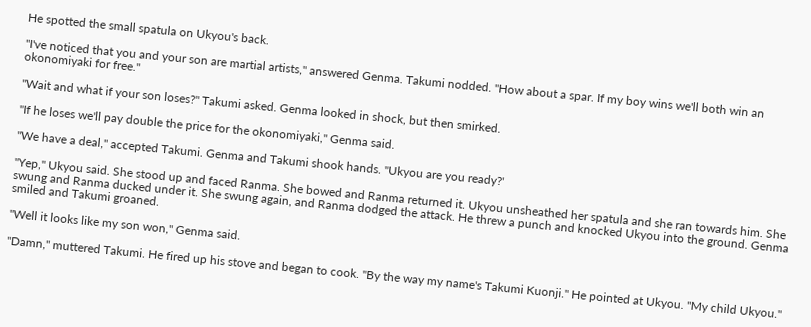He spotted the small spatula on Ukyou's back.

"I've noticed that you and your son are martial artists," answered Genma. Takumi nodded. "How about a spar. If my boy wins we'll both win an okonomiyaki for free."

"Wait and what if your son loses?" Takumi asked. Genma looked in shock, but then smirked.

"If he loses we'll pay double the price for the okonomiyaki," Genma said.

"We have a deal," accepted Takumi. Genma and Takumi shook hands. "Ukyou are you ready?'

"Yep," Ukyou said. She stood up and faced Ranma. She bowed and Ranma returned it. Ukyou unsheathed her spatula and she ran towards him. She swung and Ranma ducked under it. She swung again, and Ranma dodged the attack. He threw a punch and knocked Ukyou into the ground. Genma smiled and Takumi groaned.

"Well it looks like my son won," Genma said.

"Damn," muttered Takumi. He fired up his stove and began to cook. "By the way my name's Takumi Kuonji." He pointed at Ukyou. "My child Ukyou."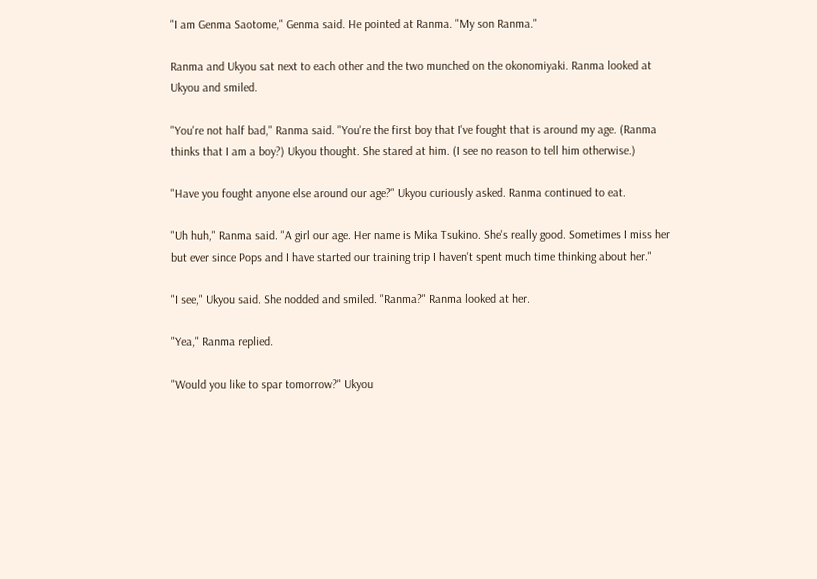"I am Genma Saotome," Genma said. He pointed at Ranma. "My son Ranma."

Ranma and Ukyou sat next to each other and the two munched on the okonomiyaki. Ranma looked at Ukyou and smiled.

"You're not half bad," Ranma said. "You're the first boy that I've fought that is around my age. (Ranma thinks that I am a boy?) Ukyou thought. She stared at him. (I see no reason to tell him otherwise.)

"Have you fought anyone else around our age?" Ukyou curiously asked. Ranma continued to eat.

"Uh huh," Ranma said. "A girl our age. Her name is Mika Tsukino. She's really good. Sometimes I miss her but ever since Pops and I have started our training trip I haven't spent much time thinking about her."

"I see," Ukyou said. She nodded and smiled. "Ranma?" Ranma looked at her.

"Yea," Ranma replied.

"Would you like to spar tomorrow?" Ukyou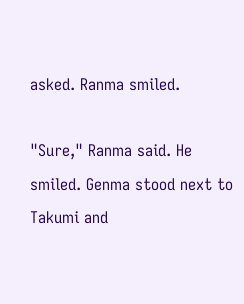asked. Ranma smiled.

"Sure," Ranma said. He smiled. Genma stood next to Takumi and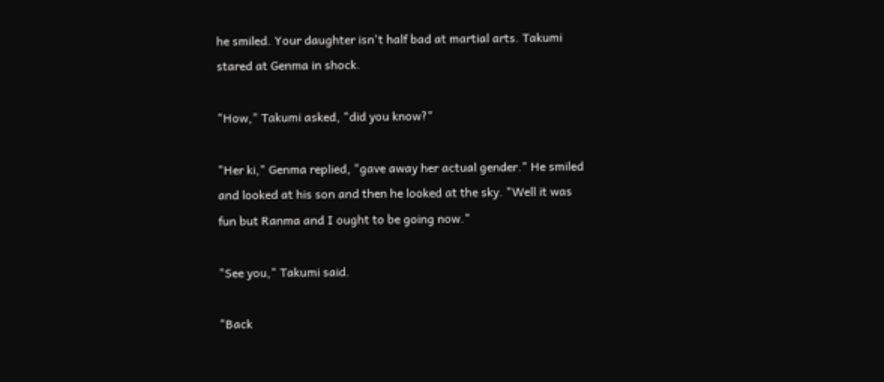he smiled. Your daughter isn't half bad at martial arts. Takumi stared at Genma in shock.

"How," Takumi asked, "did you know?"

"Her ki," Genma replied, "gave away her actual gender." He smiled and looked at his son and then he looked at the sky. "Well it was fun but Ranma and I ought to be going now."

"See you," Takumi said.

"Back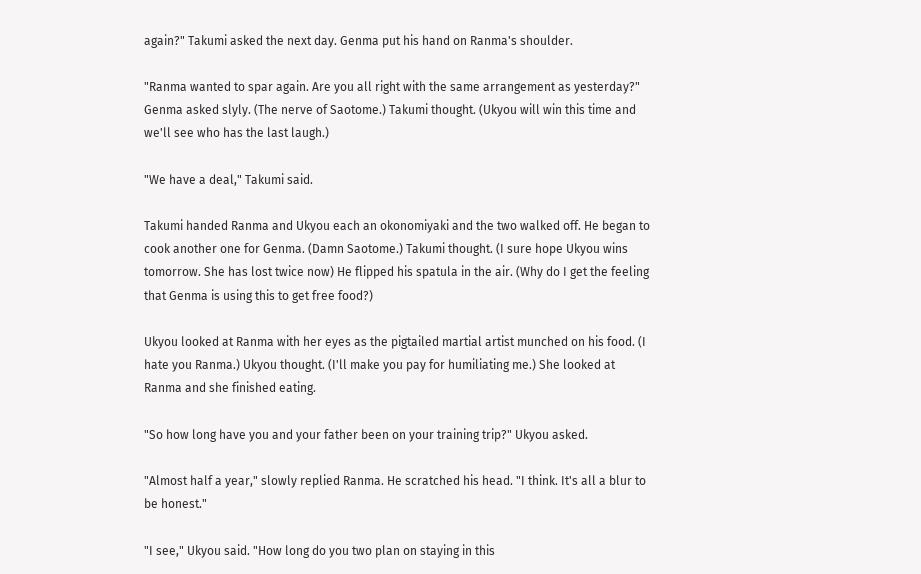again?" Takumi asked the next day. Genma put his hand on Ranma's shoulder.

"Ranma wanted to spar again. Are you all right with the same arrangement as yesterday?" Genma asked slyly. (The nerve of Saotome.) Takumi thought. (Ukyou will win this time and we'll see who has the last laugh.)

"We have a deal," Takumi said.

Takumi handed Ranma and Ukyou each an okonomiyaki and the two walked off. He began to cook another one for Genma. (Damn Saotome.) Takumi thought. (I sure hope Ukyou wins tomorrow. She has lost twice now) He flipped his spatula in the air. (Why do I get the feeling that Genma is using this to get free food?)

Ukyou looked at Ranma with her eyes as the pigtailed martial artist munched on his food. (I hate you Ranma.) Ukyou thought. (I'll make you pay for humiliating me.) She looked at Ranma and she finished eating.

"So how long have you and your father been on your training trip?" Ukyou asked.

"Almost half a year," slowly replied Ranma. He scratched his head. "I think. It's all a blur to be honest."

"I see," Ukyou said. "How long do you two plan on staying in this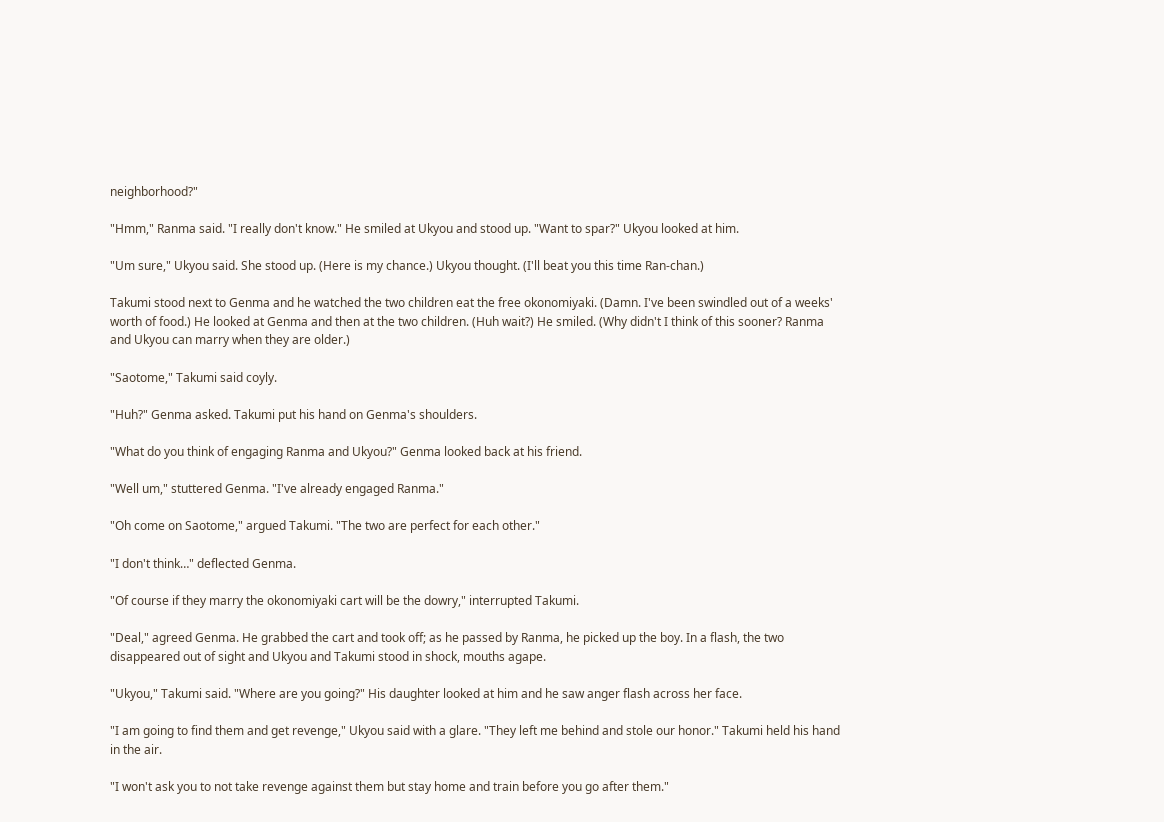neighborhood?"

"Hmm," Ranma said. "I really don't know." He smiled at Ukyou and stood up. "Want to spar?" Ukyou looked at him.

"Um sure," Ukyou said. She stood up. (Here is my chance.) Ukyou thought. (I'll beat you this time Ran-chan.)

Takumi stood next to Genma and he watched the two children eat the free okonomiyaki. (Damn. I've been swindled out of a weeks' worth of food.) He looked at Genma and then at the two children. (Huh wait?) He smiled. (Why didn't I think of this sooner? Ranma and Ukyou can marry when they are older.)

"Saotome," Takumi said coyly.

"Huh?" Genma asked. Takumi put his hand on Genma's shoulders.

"What do you think of engaging Ranma and Ukyou?" Genma looked back at his friend.

"Well um," stuttered Genma. "I've already engaged Ranma."

"Oh come on Saotome," argued Takumi. "The two are perfect for each other."

"I don't think…" deflected Genma.

"Of course if they marry the okonomiyaki cart will be the dowry," interrupted Takumi.

"Deal," agreed Genma. He grabbed the cart and took off; as he passed by Ranma, he picked up the boy. In a flash, the two disappeared out of sight and Ukyou and Takumi stood in shock, mouths agape.

"Ukyou," Takumi said. "Where are you going?" His daughter looked at him and he saw anger flash across her face.

"I am going to find them and get revenge," Ukyou said with a glare. "They left me behind and stole our honor." Takumi held his hand in the air.

"I won't ask you to not take revenge against them but stay home and train before you go after them."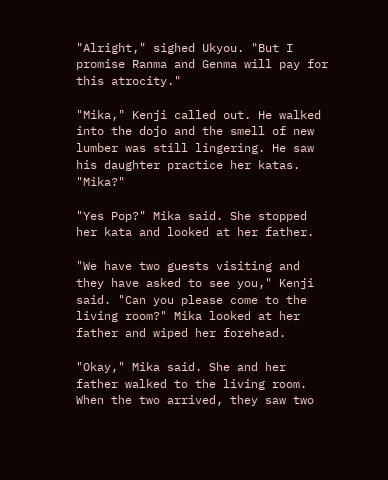"Alright," sighed Ukyou. "But I promise Ranma and Genma will pay for this atrocity."

"Mika," Kenji called out. He walked into the dojo and the smell of new lumber was still lingering. He saw his daughter practice her katas. "Mika?"

"Yes Pop?" Mika said. She stopped her kata and looked at her father.

"We have two guests visiting and they have asked to see you," Kenji said. "Can you please come to the living room?" Mika looked at her father and wiped her forehead.

"Okay," Mika said. She and her father walked to the living room. When the two arrived, they saw two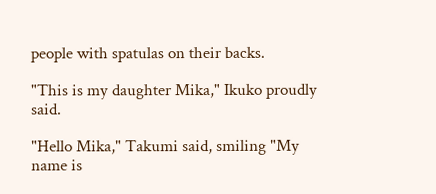people with spatulas on their backs.

"This is my daughter Mika," Ikuko proudly said.

"Hello Mika," Takumi said, smiling "My name is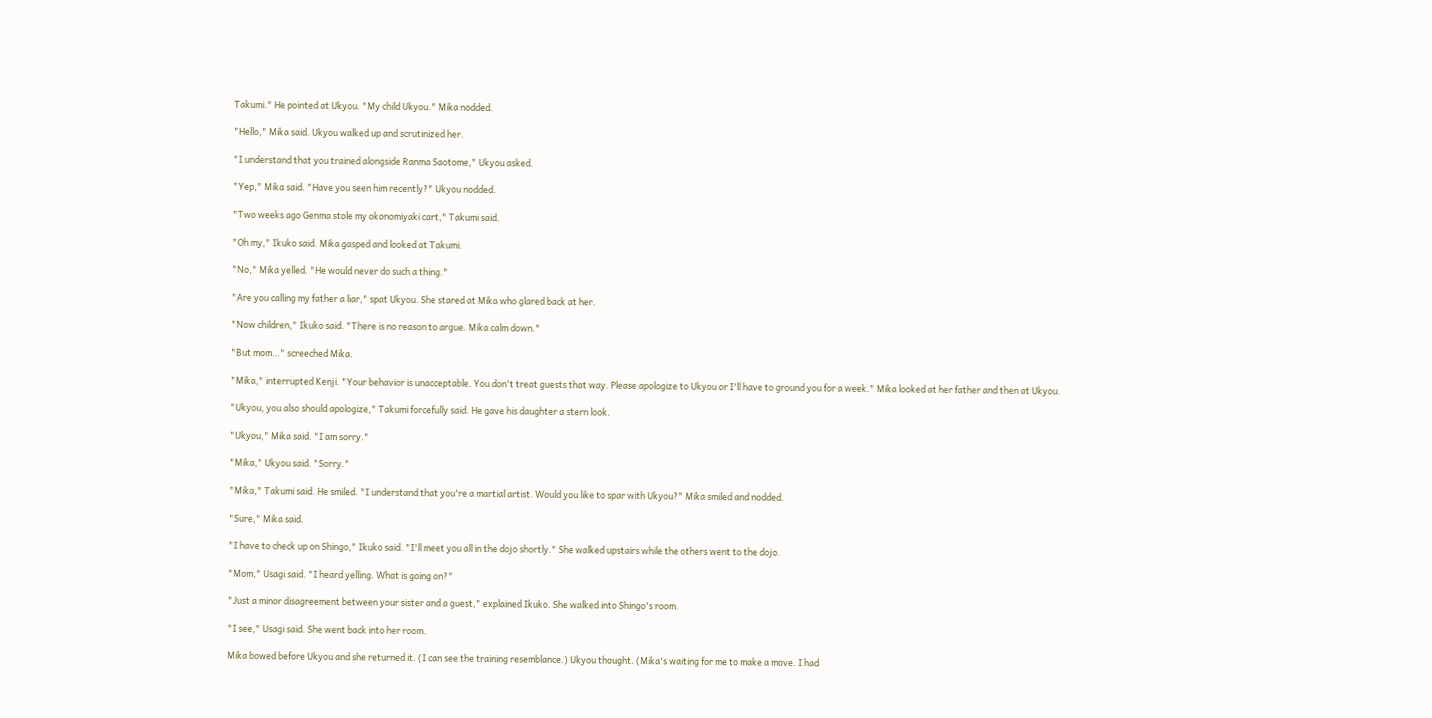Takumi." He pointed at Ukyou. "My child Ukyou." Mika nodded.

"Hello," Mika said. Ukyou walked up and scrutinized her.

"I understand that you trained alongside Ranma Saotome," Ukyou asked.

"Yep," Mika said. "Have you seen him recently?" Ukyou nodded.

"Two weeks ago Genma stole my okonomiyaki cart," Takumi said.

"Oh my," Ikuko said. Mika gasped and looked at Takumi.

"No," Mika yelled. "He would never do such a thing."

"Are you calling my father a liar," spat Ukyou. She stared at Mika who glared back at her.

"Now children," Ikuko said. "There is no reason to argue. Mika calm down."

"But mom…" screeched Mika.

"Mika," interrupted Kenji. "Your behavior is unacceptable. You don't treat guests that way. Please apologize to Ukyou or I'll have to ground you for a week." Mika looked at her father and then at Ukyou.

"Ukyou, you also should apologize," Takumi forcefully said. He gave his daughter a stern look.

"Ukyou," Mika said. "I am sorry."

"Mika," Ukyou said. "Sorry."

"Mika," Takumi said. He smiled. "I understand that you're a martial artist. Would you like to spar with Ukyou?" Mika smiled and nodded.

"Sure," Mika said.

"I have to check up on Shingo," Ikuko said. "I'll meet you all in the dojo shortly." She walked upstairs while the others went to the dojo.

"Mom," Usagi said. "I heard yelling. What is going on?"

"Just a minor disagreement between your sister and a guest," explained Ikuko. She walked into Shingo's room.

"I see," Usagi said. She went back into her room.

Mika bowed before Ukyou and she returned it. (I can see the training resemblance.) Ukyou thought. (Mika's waiting for me to make a move. I had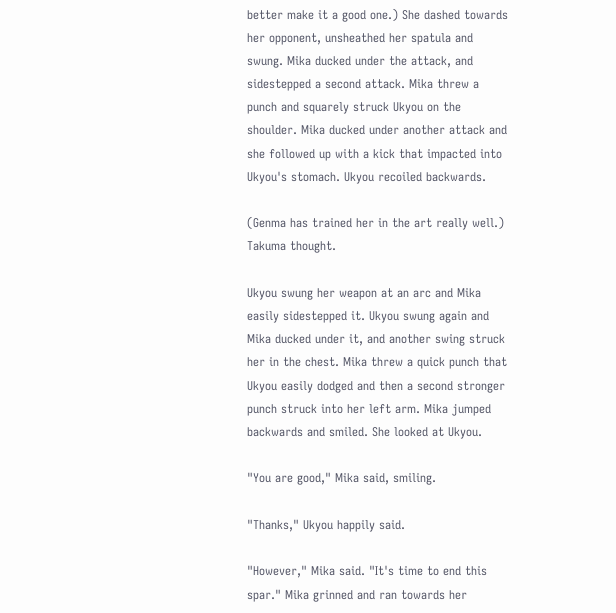better make it a good one.) She dashed towards her opponent, unsheathed her spatula and swung. Mika ducked under the attack, and sidestepped a second attack. Mika threw a punch and squarely struck Ukyou on the shoulder. Mika ducked under another attack and she followed up with a kick that impacted into Ukyou's stomach. Ukyou recoiled backwards.

(Genma has trained her in the art really well.) Takuma thought.

Ukyou swung her weapon at an arc and Mika easily sidestepped it. Ukyou swung again and Mika ducked under it, and another swing struck her in the chest. Mika threw a quick punch that Ukyou easily dodged and then a second stronger punch struck into her left arm. Mika jumped backwards and smiled. She looked at Ukyou.

"You are good," Mika said, smiling.

"Thanks," Ukyou happily said.

"However," Mika said. "It's time to end this spar." Mika grinned and ran towards her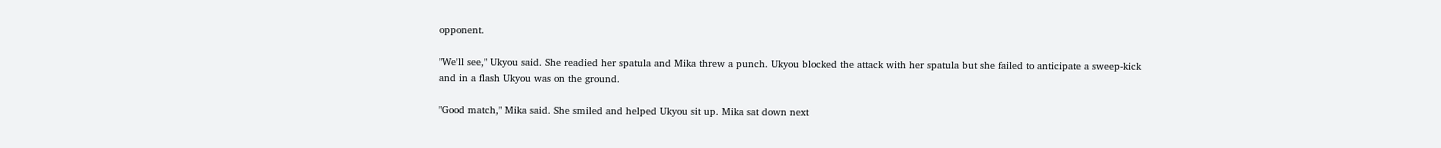opponent.

"We'll see," Ukyou said. She readied her spatula and Mika threw a punch. Ukyou blocked the attack with her spatula but she failed to anticipate a sweep-kick and in a flash Ukyou was on the ground.

"Good match," Mika said. She smiled and helped Ukyou sit up. Mika sat down next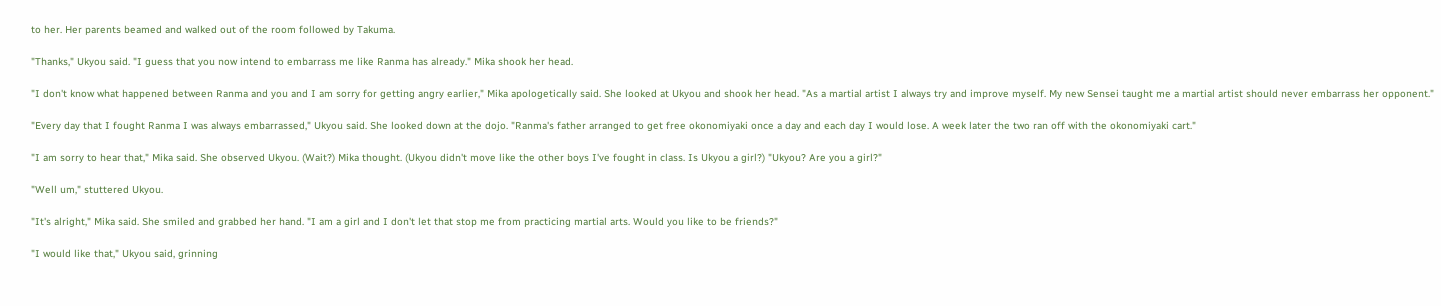to her. Her parents beamed and walked out of the room followed by Takuma.

"Thanks," Ukyou said. "I guess that you now intend to embarrass me like Ranma has already." Mika shook her head.

"I don't know what happened between Ranma and you and I am sorry for getting angry earlier," Mika apologetically said. She looked at Ukyou and shook her head. "As a martial artist I always try and improve myself. My new Sensei taught me a martial artist should never embarrass her opponent."

"Every day that I fought Ranma I was always embarrassed," Ukyou said. She looked down at the dojo. "Ranma's father arranged to get free okonomiyaki once a day and each day I would lose. A week later the two ran off with the okonomiyaki cart."

"I am sorry to hear that," Mika said. She observed Ukyou. (Wait?) Mika thought. (Ukyou didn't move like the other boys I've fought in class. Is Ukyou a girl?) "Ukyou? Are you a girl?"

"Well um," stuttered Ukyou.

"It's alright," Mika said. She smiled and grabbed her hand. "I am a girl and I don't let that stop me from practicing martial arts. Would you like to be friends?"

"I would like that," Ukyou said, grinning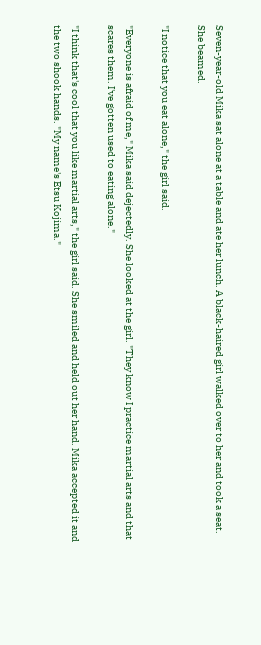Seven-year-old Mika sat alone at a table and ate her lunch. A black-haired girl walked over to her and took a seat. She beamed.

"I notice that you eat alone," the girl said.

"Everyone is afraid of me," Mika said dejectedly. She looked at the girl. "They know I practice martial arts and that scares them. I've gotten used to eating alone."

"I think that's cool that you like martial arts," the girl said. She smiled and held out her hand. Mika accepted it and the two shook hands. "My name's Etsu Kojima."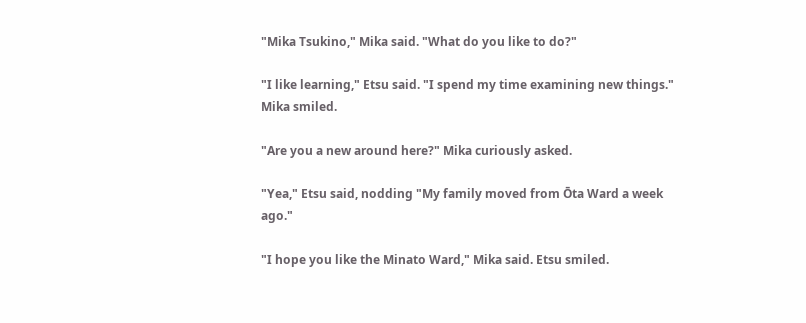"Mika Tsukino," Mika said. "What do you like to do?"

"I like learning," Etsu said. "I spend my time examining new things." Mika smiled.

"Are you a new around here?" Mika curiously asked.

"Yea," Etsu said, nodding "My family moved from Ōta Ward a week ago."

"I hope you like the Minato Ward," Mika said. Etsu smiled.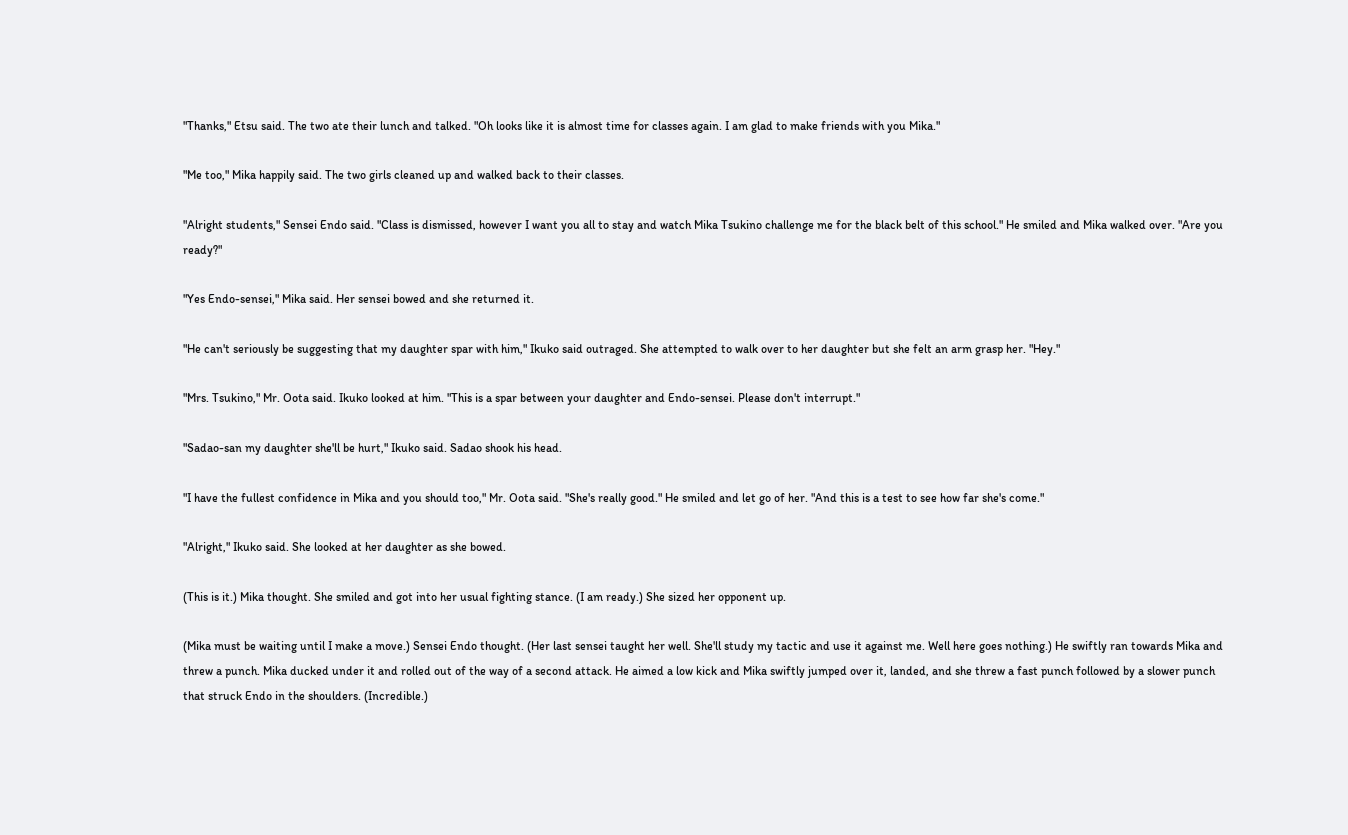"Thanks," Etsu said. The two ate their lunch and talked. "Oh looks like it is almost time for classes again. I am glad to make friends with you Mika."

"Me too," Mika happily said. The two girls cleaned up and walked back to their classes.

"Alright students," Sensei Endo said. "Class is dismissed, however I want you all to stay and watch Mika Tsukino challenge me for the black belt of this school." He smiled and Mika walked over. "Are you ready?"

"Yes Endo-sensei," Mika said. Her sensei bowed and she returned it.

"He can't seriously be suggesting that my daughter spar with him," Ikuko said outraged. She attempted to walk over to her daughter but she felt an arm grasp her. "Hey."

"Mrs. Tsukino," Mr. Oota said. Ikuko looked at him. "This is a spar between your daughter and Endo-sensei. Please don't interrupt."

"Sadao-san my daughter she'll be hurt," Ikuko said. Sadao shook his head.

"I have the fullest confidence in Mika and you should too," Mr. Oota said. "She's really good." He smiled and let go of her. "And this is a test to see how far she's come."

"Alright," Ikuko said. She looked at her daughter as she bowed.

(This is it.) Mika thought. She smiled and got into her usual fighting stance. (I am ready.) She sized her opponent up.

(Mika must be waiting until I make a move.) Sensei Endo thought. (Her last sensei taught her well. She'll study my tactic and use it against me. Well here goes nothing.) He swiftly ran towards Mika and threw a punch. Mika ducked under it and rolled out of the way of a second attack. He aimed a low kick and Mika swiftly jumped over it, landed, and she threw a fast punch followed by a slower punch that struck Endo in the shoulders. (Incredible.)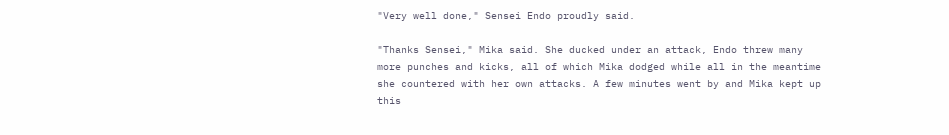"Very well done," Sensei Endo proudly said.

"Thanks Sensei," Mika said. She ducked under an attack, Endo threw many more punches and kicks, all of which Mika dodged while all in the meantime she countered with her own attacks. A few minutes went by and Mika kept up this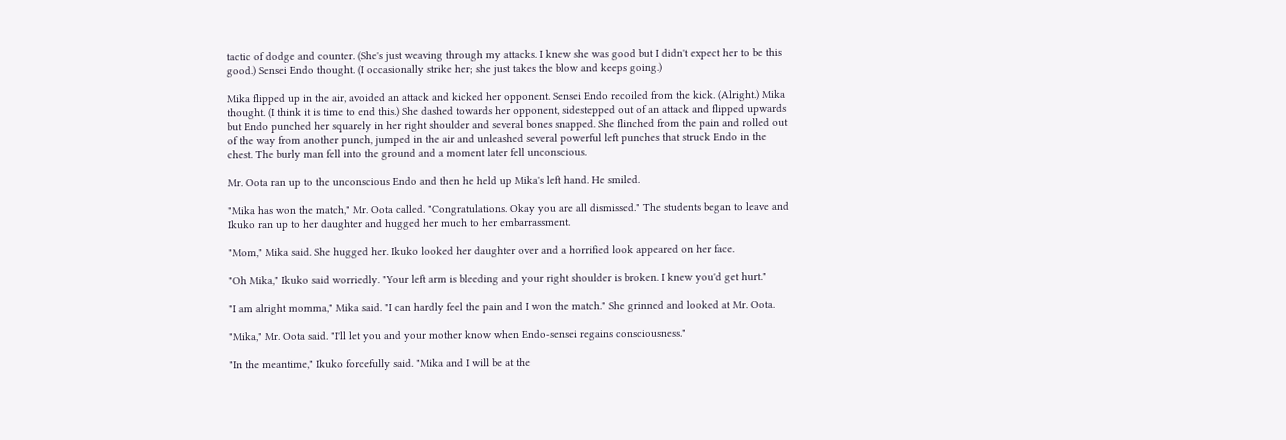tactic of dodge and counter. (She's just weaving through my attacks. I knew she was good but I didn't expect her to be this good.) Sensei Endo thought. (I occasionally strike her; she just takes the blow and keeps going.)

Mika flipped up in the air, avoided an attack and kicked her opponent. Sensei Endo recoiled from the kick. (Alright.) Mika thought. (I think it is time to end this.) She dashed towards her opponent, sidestepped out of an attack and flipped upwards but Endo punched her squarely in her right shoulder and several bones snapped. She flinched from the pain and rolled out of the way from another punch, jumped in the air and unleashed several powerful left punches that struck Endo in the chest. The burly man fell into the ground and a moment later fell unconscious.

Mr. Oota ran up to the unconscious Endo and then he held up Mika's left hand. He smiled.

"Mika has won the match," Mr. Oota called. "Congratulations. Okay you are all dismissed." The students began to leave and Ikuko ran up to her daughter and hugged her much to her embarrassment.

"Mom," Mika said. She hugged her. Ikuko looked her daughter over and a horrified look appeared on her face.

"Oh Mika," Ikuko said worriedly. "Your left arm is bleeding and your right shoulder is broken. I knew you'd get hurt."

"I am alright momma," Mika said. "I can hardly feel the pain and I won the match." She grinned and looked at Mr. Oota.

"Mika," Mr. Oota said. "I'll let you and your mother know when Endo-sensei regains consciousness."

"In the meantime," Ikuko forcefully said. "Mika and I will be at the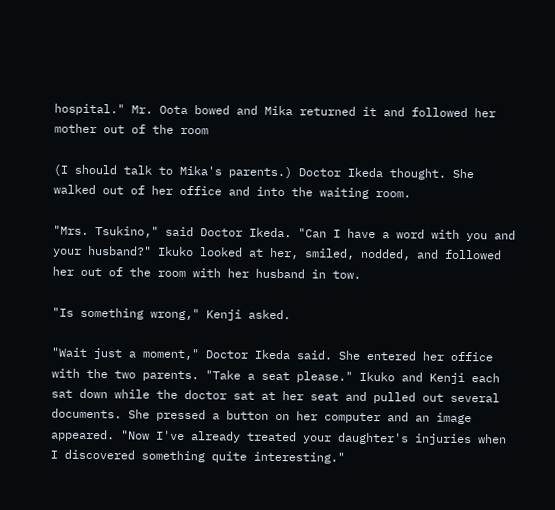hospital." Mr. Oota bowed and Mika returned it and followed her mother out of the room

(I should talk to Mika's parents.) Doctor Ikeda thought. She walked out of her office and into the waiting room.

"Mrs. Tsukino," said Doctor Ikeda. "Can I have a word with you and your husband?" Ikuko looked at her, smiled, nodded, and followed her out of the room with her husband in tow.

"Is something wrong," Kenji asked.

"Wait just a moment," Doctor Ikeda said. She entered her office with the two parents. "Take a seat please." Ikuko and Kenji each sat down while the doctor sat at her seat and pulled out several documents. She pressed a button on her computer and an image appeared. "Now I've already treated your daughter's injuries when I discovered something quite interesting."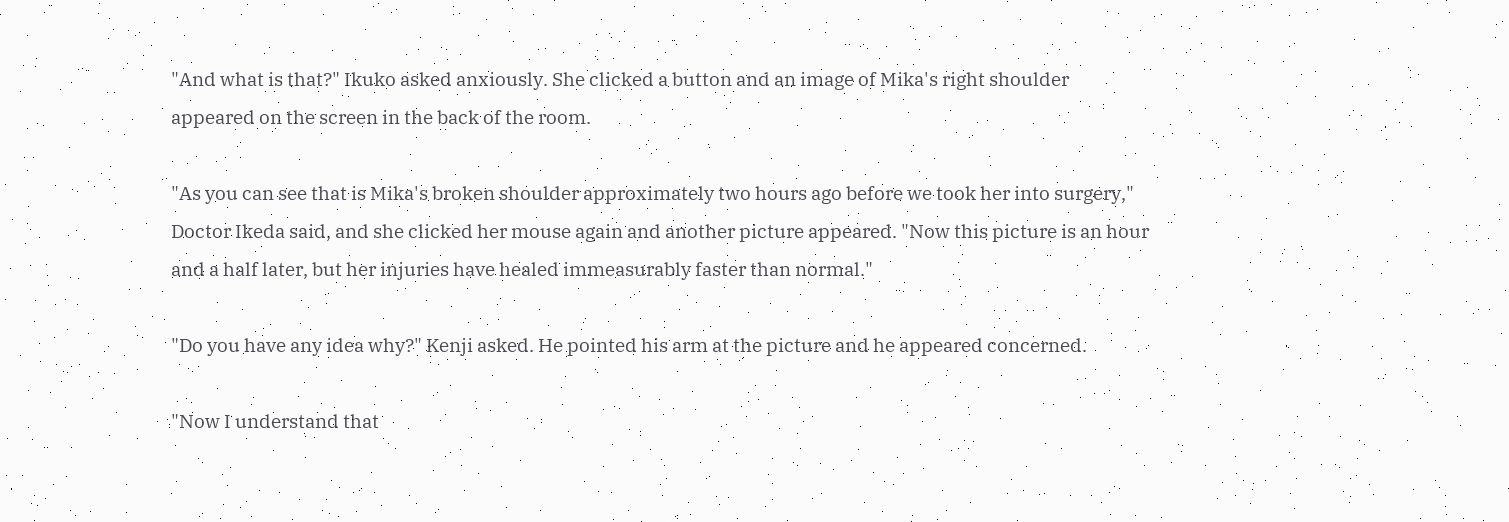"And what is that?" Ikuko asked anxiously. She clicked a button and an image of Mika's right shoulder appeared on the screen in the back of the room.

"As you can see that is Mika's broken shoulder approximately two hours ago before we took her into surgery," Doctor Ikeda said, and she clicked her mouse again and another picture appeared. "Now this picture is an hour and a half later, but her injuries have healed immeasurably faster than normal."

"Do you have any idea why?" Kenji asked. He pointed his arm at the picture and he appeared concerned.

"Now I understand that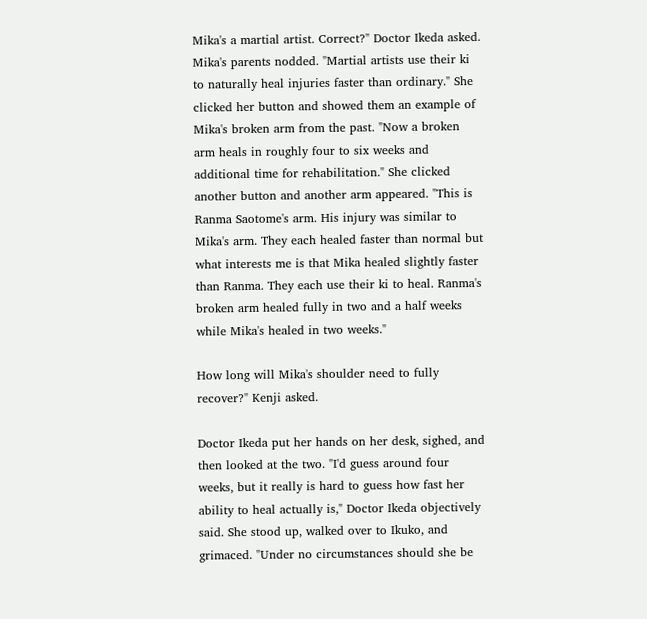Mika's a martial artist. Correct?" Doctor Ikeda asked. Mika's parents nodded. "Martial artists use their ki to naturally heal injuries faster than ordinary." She clicked her button and showed them an example of Mika's broken arm from the past. "Now a broken arm heals in roughly four to six weeks and additional time for rehabilitation." She clicked another button and another arm appeared. "This is Ranma Saotome's arm. His injury was similar to Mika's arm. They each healed faster than normal but what interests me is that Mika healed slightly faster than Ranma. They each use their ki to heal. Ranma's broken arm healed fully in two and a half weeks while Mika's healed in two weeks."

How long will Mika's shoulder need to fully recover?" Kenji asked.

Doctor Ikeda put her hands on her desk, sighed, and then looked at the two. "I'd guess around four weeks, but it really is hard to guess how fast her ability to heal actually is," Doctor Ikeda objectively said. She stood up, walked over to Ikuko, and grimaced. "Under no circumstances should she be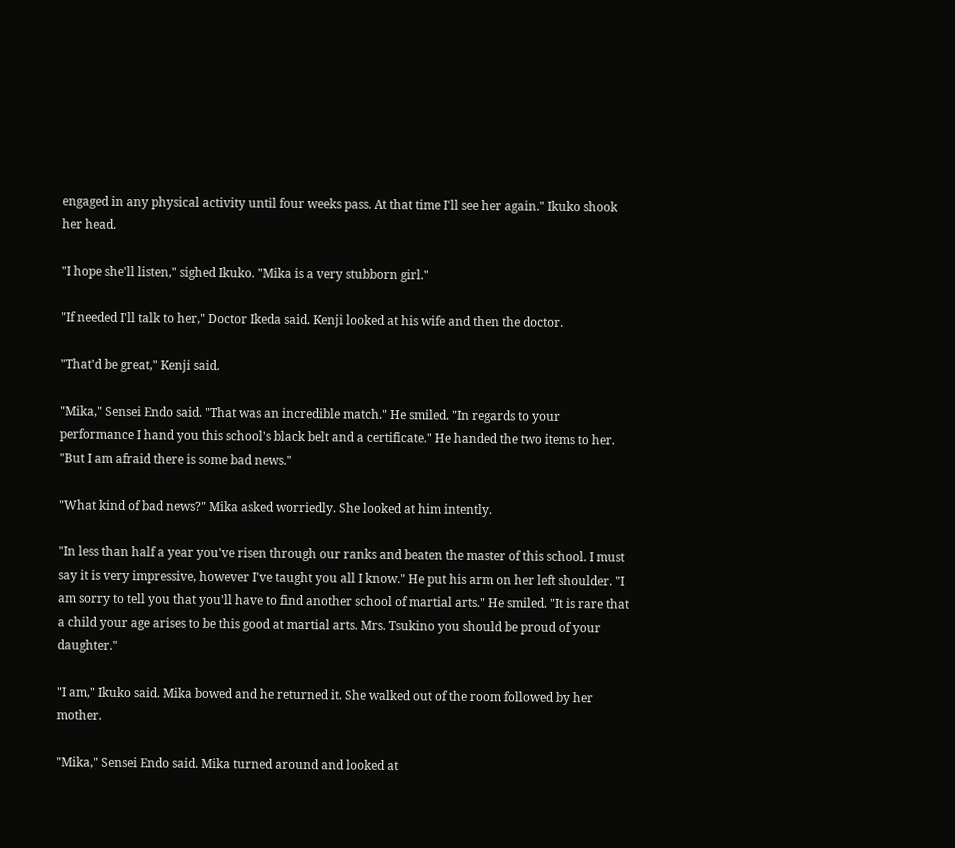engaged in any physical activity until four weeks pass. At that time I'll see her again." Ikuko shook her head.

"I hope she'll listen," sighed Ikuko. "Mika is a very stubborn girl."

"If needed I'll talk to her," Doctor Ikeda said. Kenji looked at his wife and then the doctor.

"That'd be great," Kenji said.

"Mika," Sensei Endo said. "That was an incredible match." He smiled. "In regards to your performance I hand you this school's black belt and a certificate." He handed the two items to her. "But I am afraid there is some bad news."

"What kind of bad news?" Mika asked worriedly. She looked at him intently.

"In less than half a year you've risen through our ranks and beaten the master of this school. I must say it is very impressive, however I've taught you all I know." He put his arm on her left shoulder. "I am sorry to tell you that you'll have to find another school of martial arts." He smiled. "It is rare that a child your age arises to be this good at martial arts. Mrs. Tsukino you should be proud of your daughter."

"I am," Ikuko said. Mika bowed and he returned it. She walked out of the room followed by her mother.

"Mika," Sensei Endo said. Mika turned around and looked at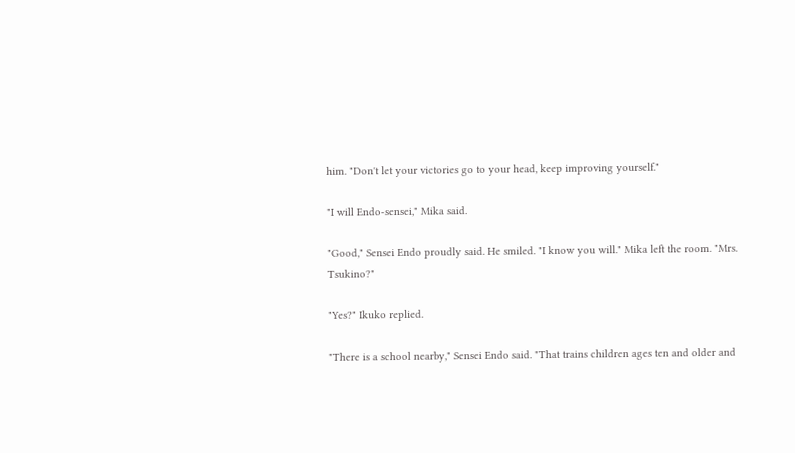him. "Don't let your victories go to your head, keep improving yourself."

"I will Endo-sensei," Mika said.

"Good," Sensei Endo proudly said. He smiled. "I know you will." Mika left the room. "Mrs. Tsukino?"

"Yes?" Ikuko replied.

"There is a school nearby," Sensei Endo said. "That trains children ages ten and older and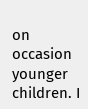on occasion younger children. I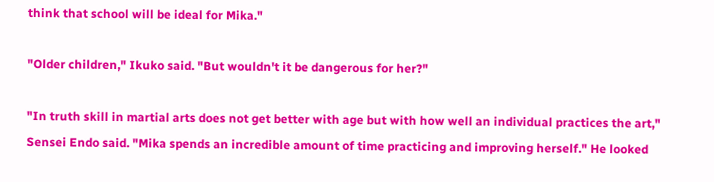think that school will be ideal for Mika."

"Older children," Ikuko said. "But wouldn't it be dangerous for her?"

"In truth skill in martial arts does not get better with age but with how well an individual practices the art," Sensei Endo said. "Mika spends an incredible amount of time practicing and improving herself." He looked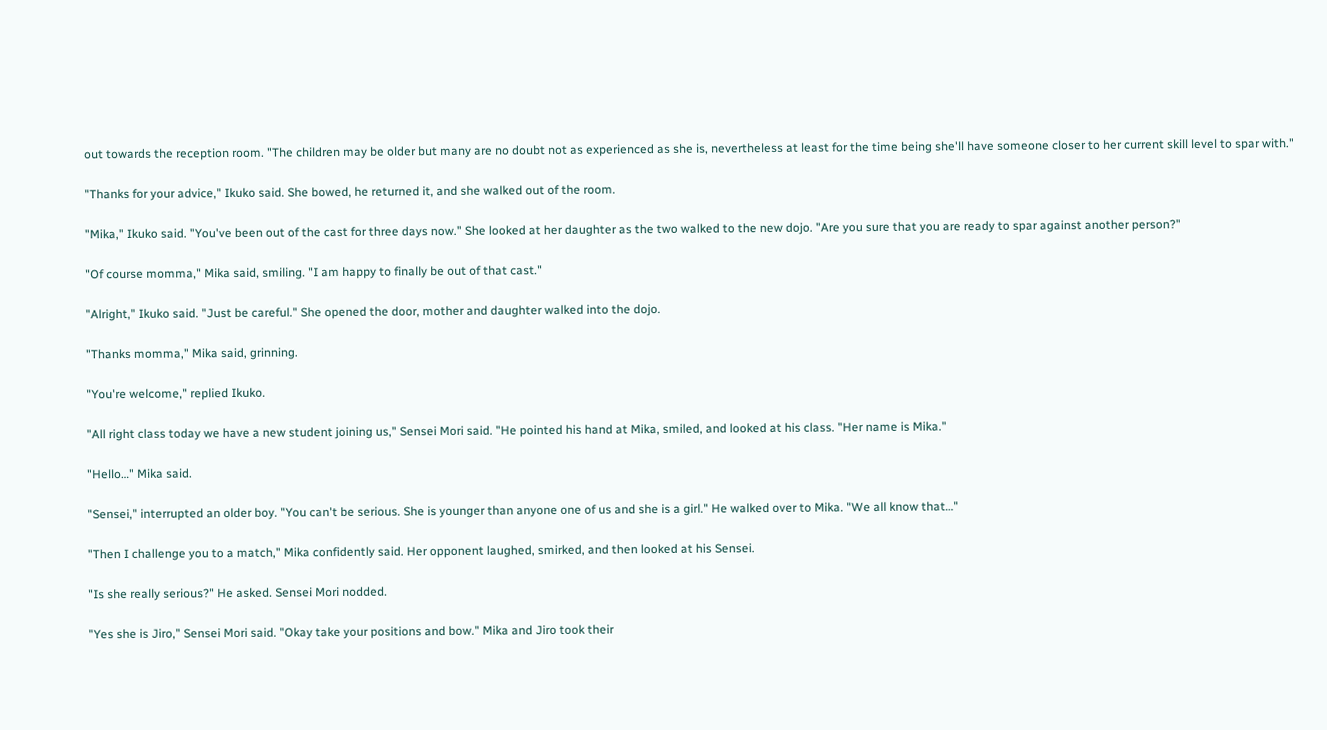out towards the reception room. "The children may be older but many are no doubt not as experienced as she is, nevertheless at least for the time being she'll have someone closer to her current skill level to spar with."

"Thanks for your advice," Ikuko said. She bowed, he returned it, and she walked out of the room.

"Mika," Ikuko said. "You've been out of the cast for three days now." She looked at her daughter as the two walked to the new dojo. "Are you sure that you are ready to spar against another person?"

"Of course momma," Mika said, smiling. "I am happy to finally be out of that cast."

"Alright," Ikuko said. "Just be careful." She opened the door, mother and daughter walked into the dojo.

"Thanks momma," Mika said, grinning.

"You're welcome," replied Ikuko.

"All right class today we have a new student joining us," Sensei Mori said. "He pointed his hand at Mika, smiled, and looked at his class. "Her name is Mika."

"Hello…" Mika said.

"Sensei," interrupted an older boy. "You can't be serious. She is younger than anyone one of us and she is a girl." He walked over to Mika. "We all know that…"

"Then I challenge you to a match," Mika confidently said. Her opponent laughed, smirked, and then looked at his Sensei.

"Is she really serious?" He asked. Sensei Mori nodded.

"Yes she is Jiro," Sensei Mori said. "Okay take your positions and bow." Mika and Jiro took their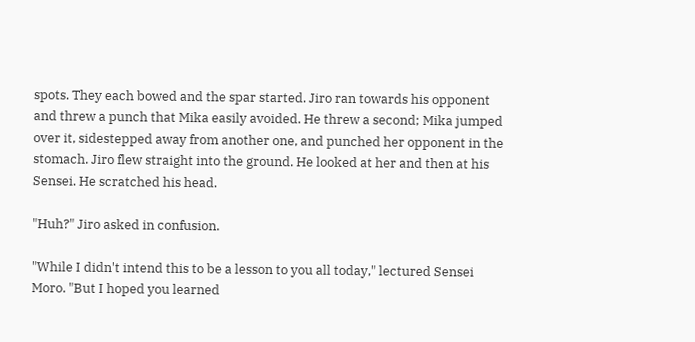spots. They each bowed and the spar started. Jiro ran towards his opponent and threw a punch that Mika easily avoided. He threw a second; Mika jumped over it, sidestepped away from another one, and punched her opponent in the stomach. Jiro flew straight into the ground. He looked at her and then at his Sensei. He scratched his head.

"Huh?" Jiro asked in confusion.

"While I didn't intend this to be a lesson to you all today," lectured Sensei Moro. "But I hoped you learned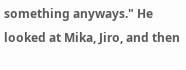something anyways." He looked at Mika, Jiro, and then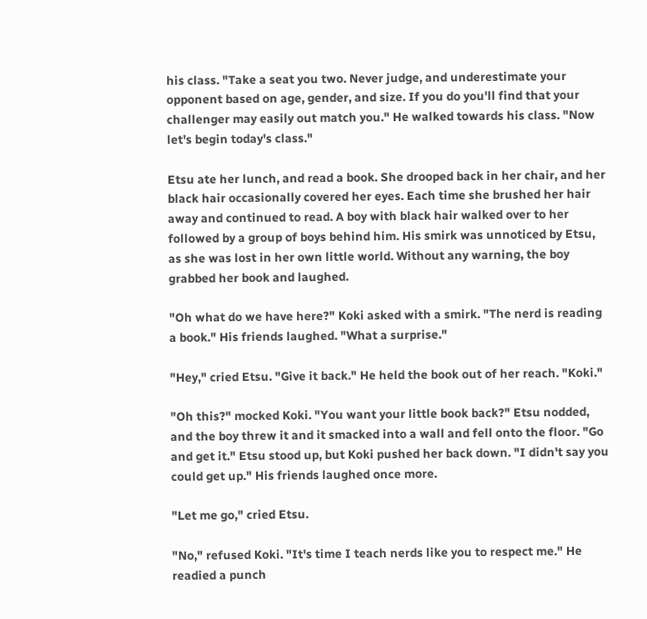his class. "Take a seat you two. Never judge, and underestimate your opponent based on age, gender, and size. If you do you'll find that your challenger may easily out match you." He walked towards his class. "Now let's begin today's class."

Etsu ate her lunch, and read a book. She drooped back in her chair, and her black hair occasionally covered her eyes. Each time she brushed her hair away and continued to read. A boy with black hair walked over to her followed by a group of boys behind him. His smirk was unnoticed by Etsu, as she was lost in her own little world. Without any warning, the boy grabbed her book and laughed.

"Oh what do we have here?" Koki asked with a smirk. "The nerd is reading a book." His friends laughed. "What a surprise."

"Hey," cried Etsu. "Give it back." He held the book out of her reach. "Koki."

"Oh this?" mocked Koki. "You want your little book back?" Etsu nodded, and the boy threw it and it smacked into a wall and fell onto the floor. "Go and get it." Etsu stood up, but Koki pushed her back down. "I didn't say you could get up." His friends laughed once more.

"Let me go," cried Etsu.

"No," refused Koki. "It's time I teach nerds like you to respect me." He readied a punch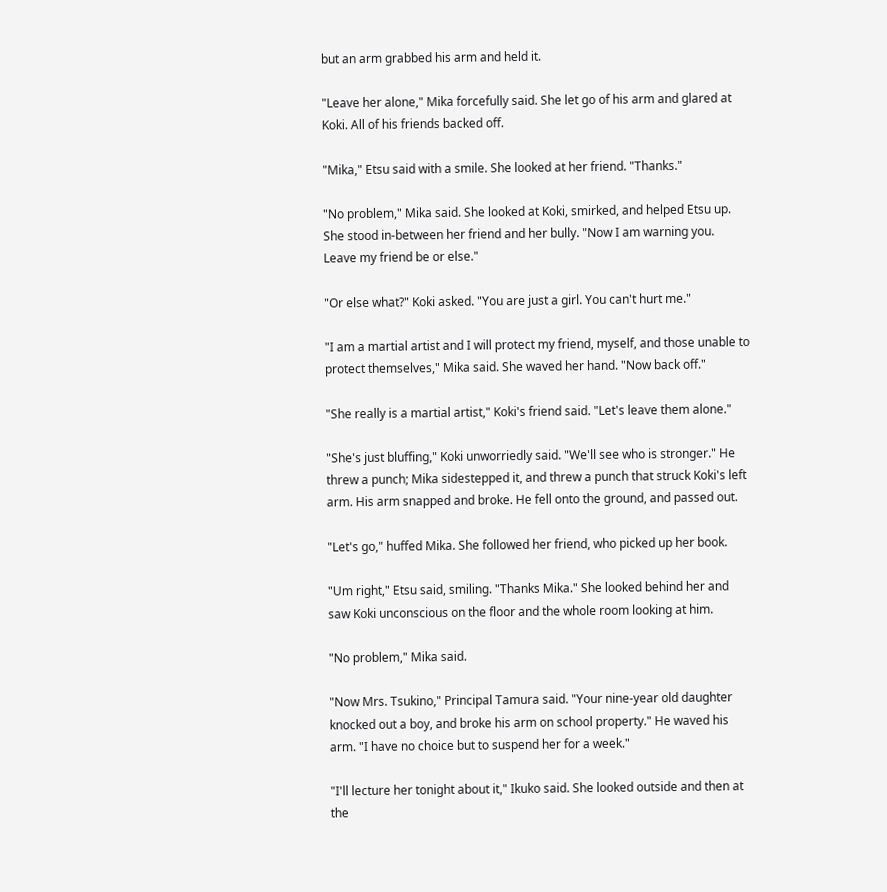but an arm grabbed his arm and held it.

"Leave her alone," Mika forcefully said. She let go of his arm and glared at Koki. All of his friends backed off.

"Mika," Etsu said with a smile. She looked at her friend. "Thanks."

"No problem," Mika said. She looked at Koki, smirked, and helped Etsu up. She stood in-between her friend and her bully. "Now I am warning you. Leave my friend be or else."

"Or else what?" Koki asked. "You are just a girl. You can't hurt me."

"I am a martial artist and I will protect my friend, myself, and those unable to protect themselves," Mika said. She waved her hand. "Now back off."

"She really is a martial artist," Koki's friend said. "Let's leave them alone."

"She's just bluffing," Koki unworriedly said. "We'll see who is stronger." He threw a punch; Mika sidestepped it, and threw a punch that struck Koki's left arm. His arm snapped and broke. He fell onto the ground, and passed out.

"Let's go," huffed Mika. She followed her friend, who picked up her book.

"Um right," Etsu said, smiling. "Thanks Mika." She looked behind her and saw Koki unconscious on the floor and the whole room looking at him.

"No problem," Mika said.

"Now Mrs. Tsukino," Principal Tamura said. "Your nine-year old daughter knocked out a boy, and broke his arm on school property." He waved his arm. "I have no choice but to suspend her for a week."

"I'll lecture her tonight about it," Ikuko said. She looked outside and then at the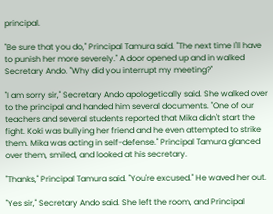principal.

"Be sure that you do," Principal Tamura said. "The next time I'll have to punish her more severely." A door opened up and in walked Secretary Ando. "Why did you interrupt my meeting?"

"I am sorry sir," Secretary Ando apologetically said. She walked over to the principal and handed him several documents. "One of our teachers and several students reported that Mika didn't start the fight. Koki was bullying her friend and he even attempted to strike them. Mika was acting in self-defense." Principal Tamura glanced over them, smiled, and looked at his secretary.

"Thanks," Principal Tamura said. "You're excused." He waved her out.

"Yes sir," Secretary Ando said. She left the room, and Principal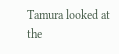Tamura looked at the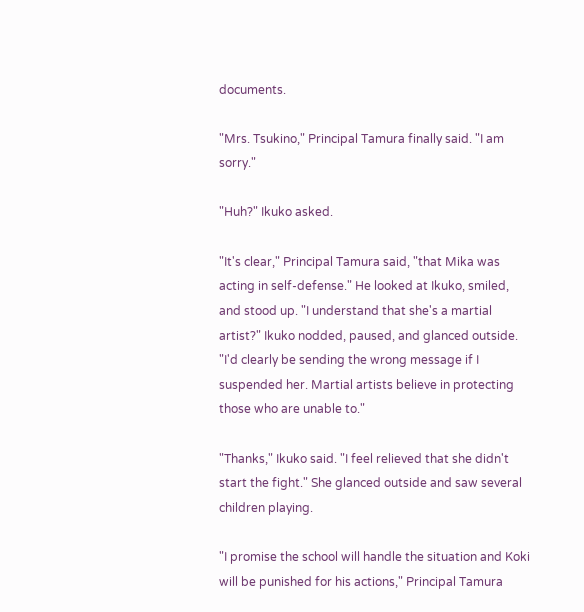documents.

"Mrs. Tsukino," Principal Tamura finally said. "I am sorry."

"Huh?" Ikuko asked.

"It's clear," Principal Tamura said, "that Mika was acting in self-defense." He looked at Ikuko, smiled, and stood up. "I understand that she's a martial artist?" Ikuko nodded, paused, and glanced outside. "I'd clearly be sending the wrong message if I suspended her. Martial artists believe in protecting those who are unable to."

"Thanks," Ikuko said. "I feel relieved that she didn't start the fight." She glanced outside and saw several children playing.

"I promise the school will handle the situation and Koki will be punished for his actions," Principal Tamura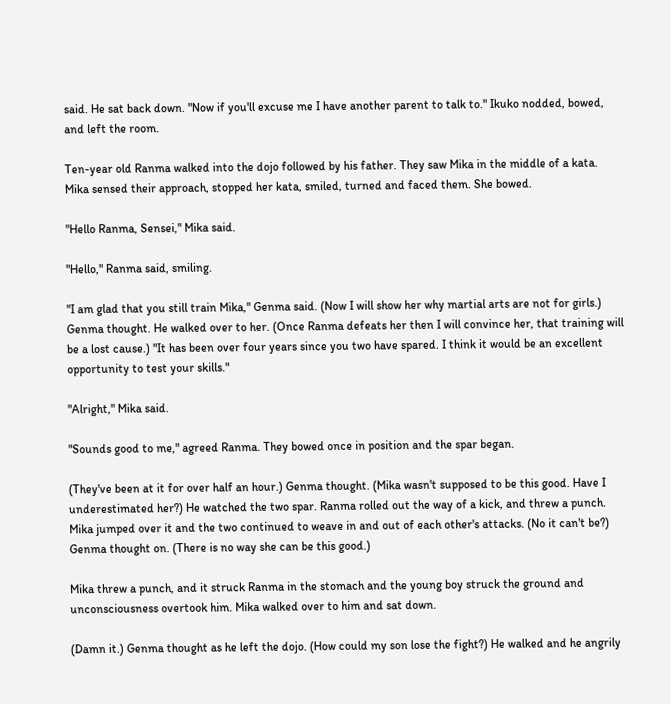said. He sat back down. "Now if you'll excuse me I have another parent to talk to." Ikuko nodded, bowed, and left the room.

Ten-year old Ranma walked into the dojo followed by his father. They saw Mika in the middle of a kata. Mika sensed their approach, stopped her kata, smiled, turned and faced them. She bowed.

"Hello Ranma, Sensei," Mika said.

"Hello," Ranma said, smiling.

"I am glad that you still train Mika," Genma said. (Now I will show her why martial arts are not for girls.) Genma thought. He walked over to her. (Once Ranma defeats her then I will convince her, that training will be a lost cause.) "It has been over four years since you two have spared. I think it would be an excellent opportunity to test your skills."

"Alright," Mika said.

"Sounds good to me," agreed Ranma. They bowed once in position and the spar began.

(They've been at it for over half an hour.) Genma thought. (Mika wasn't supposed to be this good. Have I underestimated her?) He watched the two spar. Ranma rolled out the way of a kick, and threw a punch. Mika jumped over it and the two continued to weave in and out of each other's attacks. (No it can't be?) Genma thought on. (There is no way she can be this good.)

Mika threw a punch, and it struck Ranma in the stomach and the young boy struck the ground and unconsciousness overtook him. Mika walked over to him and sat down.

(Damn it.) Genma thought as he left the dojo. (How could my son lose the fight?) He walked and he angrily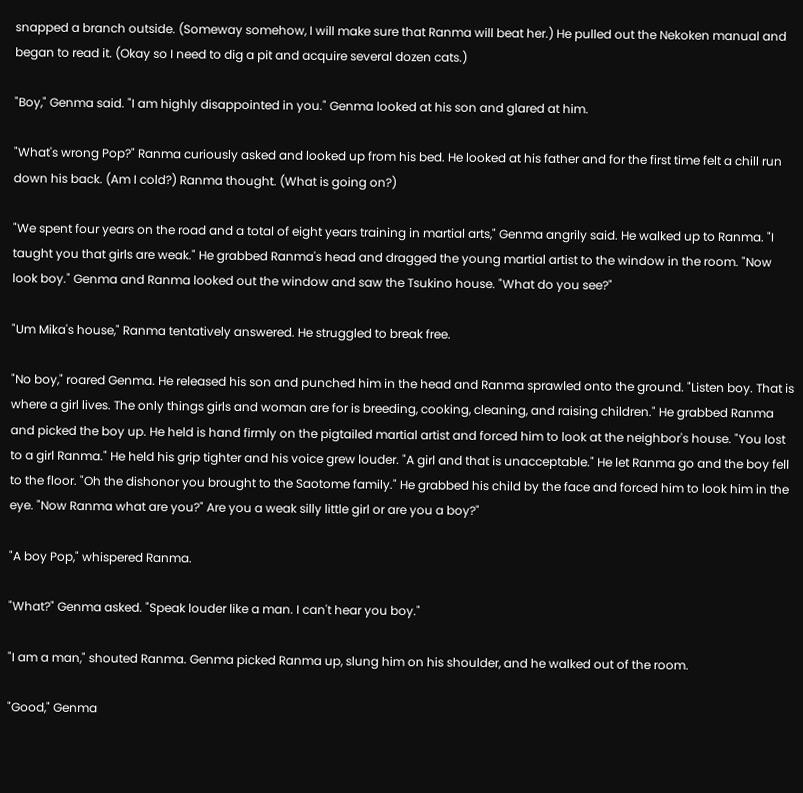snapped a branch outside. (Someway somehow, I will make sure that Ranma will beat her.) He pulled out the Nekoken manual and began to read it. (Okay so I need to dig a pit and acquire several dozen cats.)

"Boy," Genma said. "I am highly disappointed in you." Genma looked at his son and glared at him.

"What's wrong Pop?" Ranma curiously asked and looked up from his bed. He looked at his father and for the first time felt a chill run down his back. (Am I cold?) Ranma thought. (What is going on?)

"We spent four years on the road and a total of eight years training in martial arts," Genma angrily said. He walked up to Ranma. "I taught you that girls are weak." He grabbed Ranma's head and dragged the young martial artist to the window in the room. "Now look boy." Genma and Ranma looked out the window and saw the Tsukino house. "What do you see?"

"Um Mika's house," Ranma tentatively answered. He struggled to break free.

"No boy," roared Genma. He released his son and punched him in the head and Ranma sprawled onto the ground. "Listen boy. That is where a girl lives. The only things girls and woman are for is breeding, cooking, cleaning, and raising children." He grabbed Ranma and picked the boy up. He held is hand firmly on the pigtailed martial artist and forced him to look at the neighbor's house. "You lost to a girl Ranma." He held his grip tighter and his voice grew louder. "A girl and that is unacceptable." He let Ranma go and the boy fell to the floor. "Oh the dishonor you brought to the Saotome family." He grabbed his child by the face and forced him to look him in the eye. "Now Ranma what are you?" Are you a weak silly little girl or are you a boy?"

"A boy Pop," whispered Ranma.

"What?" Genma asked. "Speak louder like a man. I can't hear you boy."

"I am a man," shouted Ranma. Genma picked Ranma up, slung him on his shoulder, and he walked out of the room.

"Good," Genma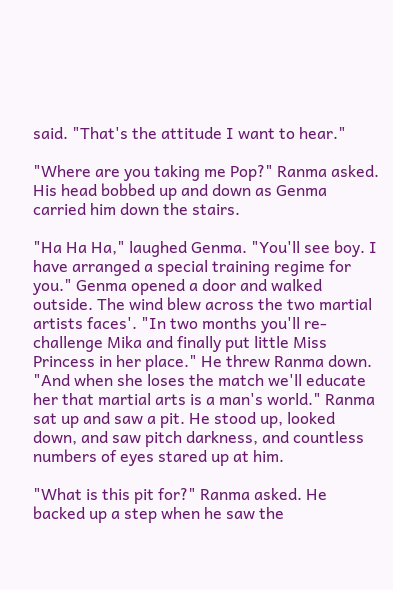said. "That's the attitude I want to hear."

"Where are you taking me Pop?" Ranma asked. His head bobbed up and down as Genma carried him down the stairs.

"Ha Ha Ha," laughed Genma. "You'll see boy. I have arranged a special training regime for you." Genma opened a door and walked outside. The wind blew across the two martial artists faces'. "In two months you'll re-challenge Mika and finally put little Miss Princess in her place." He threw Ranma down. "And when she loses the match we'll educate her that martial arts is a man's world." Ranma sat up and saw a pit. He stood up, looked down, and saw pitch darkness, and countless numbers of eyes stared up at him.

"What is this pit for?" Ranma asked. He backed up a step when he saw the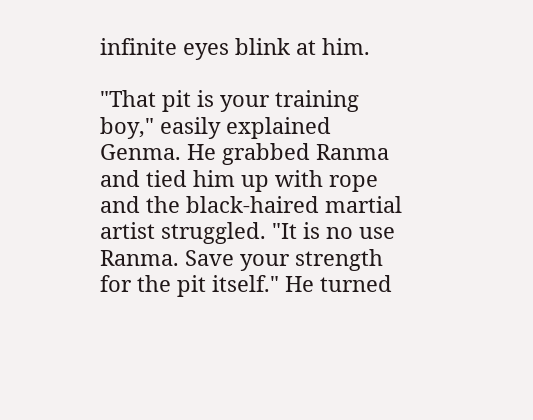infinite eyes blink at him.

"That pit is your training boy," easily explained Genma. He grabbed Ranma and tied him up with rope and the black-haired martial artist struggled. "It is no use Ranma. Save your strength for the pit itself." He turned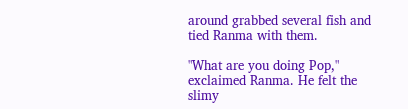around grabbed several fish and tied Ranma with them.

"What are you doing Pop," exclaimed Ranma. He felt the slimy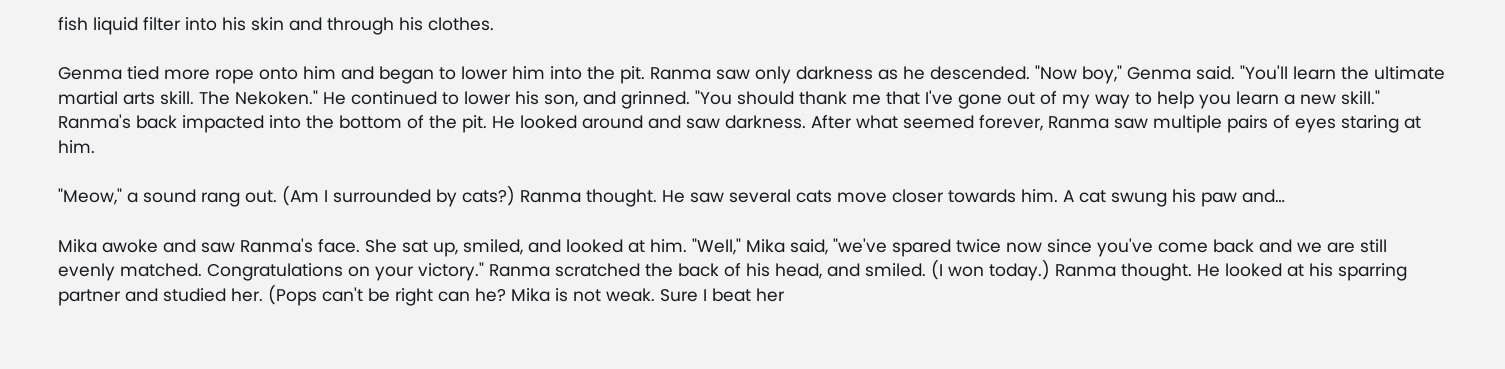fish liquid filter into his skin and through his clothes.

Genma tied more rope onto him and began to lower him into the pit. Ranma saw only darkness as he descended. "Now boy," Genma said. "You'll learn the ultimate martial arts skill. The Nekoken." He continued to lower his son, and grinned. "You should thank me that I've gone out of my way to help you learn a new skill." Ranma's back impacted into the bottom of the pit. He looked around and saw darkness. After what seemed forever, Ranma saw multiple pairs of eyes staring at him.

"Meow," a sound rang out. (Am I surrounded by cats?) Ranma thought. He saw several cats move closer towards him. A cat swung his paw and…

Mika awoke and saw Ranma's face. She sat up, smiled, and looked at him. "Well," Mika said, "we've spared twice now since you've come back and we are still evenly matched. Congratulations on your victory." Ranma scratched the back of his head, and smiled. (I won today.) Ranma thought. He looked at his sparring partner and studied her. (Pops can't be right can he? Mika is not weak. Sure I beat her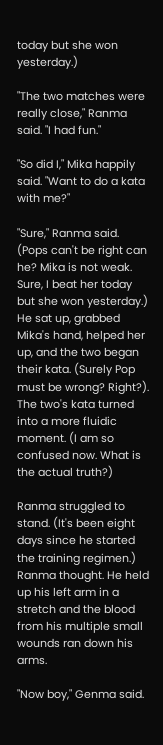today but she won yesterday.)

"The two matches were really close," Ranma said. "I had fun."

"So did I," Mika happily said. "Want to do a kata with me?"

"Sure," Ranma said. (Pops can't be right can he? Mika is not weak. Sure, I beat her today but she won yesterday.) He sat up, grabbed Mika's hand, helped her up, and the two began their kata. (Surely Pop must be wrong? Right?). The two's kata turned into a more fluidic moment. (I am so confused now. What is the actual truth?)

Ranma struggled to stand. (It's been eight days since he started the training regimen.) Ranma thought. He held up his left arm in a stretch and the blood from his multiple small wounds ran down his arms.

"Now boy," Genma said.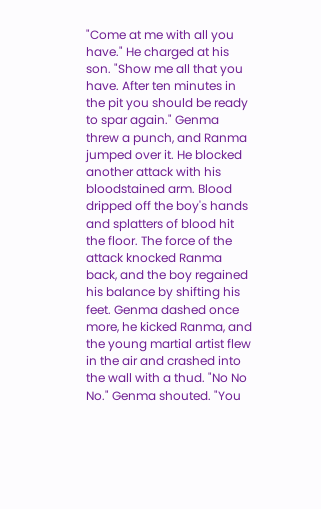"Come at me with all you have." He charged at his son. "Show me all that you have. After ten minutes in the pit you should be ready to spar again." Genma threw a punch, and Ranma jumped over it. He blocked another attack with his bloodstained arm. Blood dripped off the boy's hands and splatters of blood hit the floor. The force of the attack knocked Ranma back, and the boy regained his balance by shifting his feet. Genma dashed once more, he kicked Ranma, and the young martial artist flew in the air and crashed into the wall with a thud. "No No No." Genma shouted. "You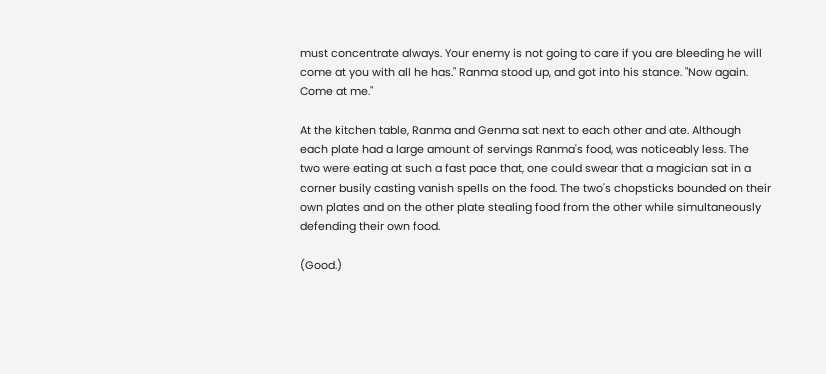must concentrate always. Your enemy is not going to care if you are bleeding he will come at you with all he has." Ranma stood up, and got into his stance. "Now again. Come at me."

At the kitchen table, Ranma and Genma sat next to each other and ate. Although each plate had a large amount of servings Ranma's food, was noticeably less. The two were eating at such a fast pace that, one could swear that a magician sat in a corner busily casting vanish spells on the food. The two's chopsticks bounded on their own plates and on the other plate stealing food from the other while simultaneously defending their own food.

(Good.)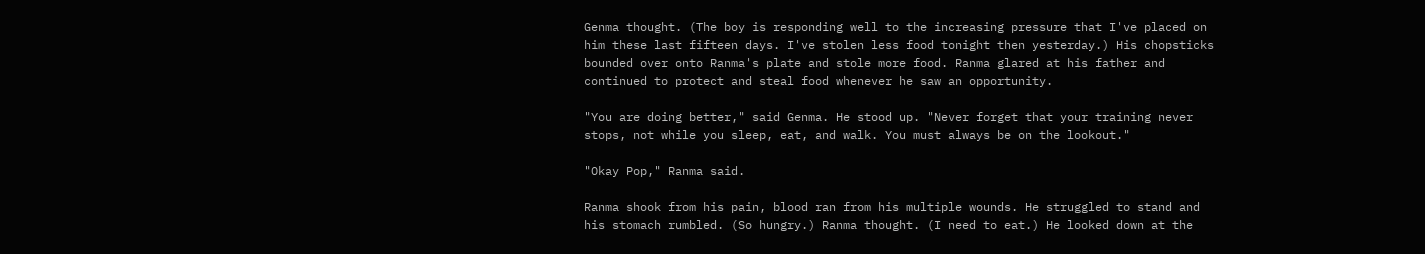Genma thought. (The boy is responding well to the increasing pressure that I've placed on him these last fifteen days. I've stolen less food tonight then yesterday.) His chopsticks bounded over onto Ranma's plate and stole more food. Ranma glared at his father and continued to protect and steal food whenever he saw an opportunity.

"You are doing better," said Genma. He stood up. "Never forget that your training never stops, not while you sleep, eat, and walk. You must always be on the lookout."

"Okay Pop," Ranma said.

Ranma shook from his pain, blood ran from his multiple wounds. He struggled to stand and his stomach rumbled. (So hungry.) Ranma thought. (I need to eat.) He looked down at the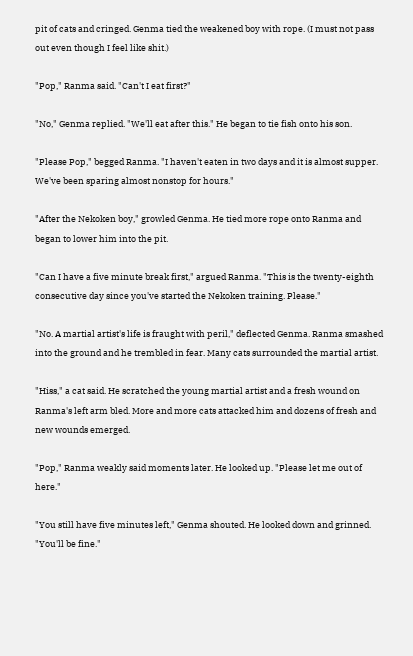pit of cats and cringed. Genma tied the weakened boy with rope. (I must not pass out even though I feel like shit.)

"Pop," Ranma said. "Can't I eat first?"

"No," Genma replied. "We'll eat after this." He began to tie fish onto his son.

"Please Pop," begged Ranma. "I haven't eaten in two days and it is almost supper. We've been sparing almost nonstop for hours."

"After the Nekoken boy," growled Genma. He tied more rope onto Ranma and began to lower him into the pit.

"Can I have a five minute break first," argued Ranma. "This is the twenty-eighth consecutive day since you've started the Nekoken training. Please."

"No. A martial artist's life is fraught with peril," deflected Genma. Ranma smashed into the ground and he trembled in fear. Many cats surrounded the martial artist.

"Hiss," a cat said. He scratched the young martial artist and a fresh wound on Ranma's left arm bled. More and more cats attacked him and dozens of fresh and new wounds emerged.

"Pop," Ranma weakly said moments later. He looked up. "Please let me out of here."

"You still have five minutes left," Genma shouted. He looked down and grinned. "You'll be fine."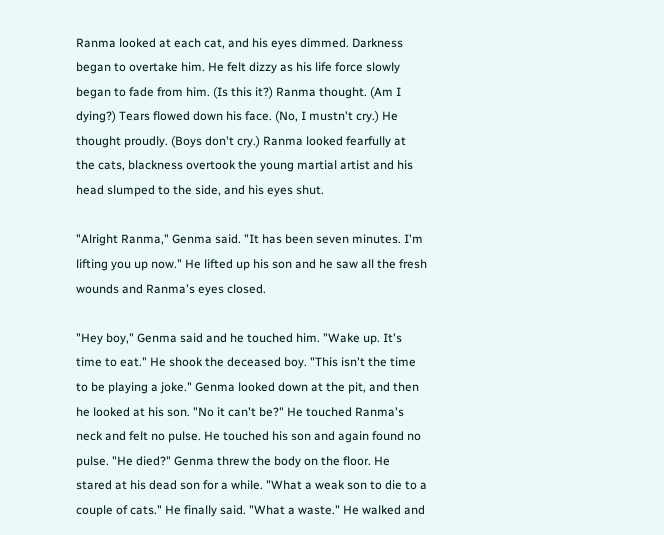Ranma looked at each cat, and his eyes dimmed. Darkness began to overtake him. He felt dizzy as his life force slowly began to fade from him. (Is this it?) Ranma thought. (Am I dying?) Tears flowed down his face. (No, I mustn't cry.) He thought proudly. (Boys don't cry.) Ranma looked fearfully at the cats, blackness overtook the young martial artist and his head slumped to the side, and his eyes shut.

"Alright Ranma," Genma said. "It has been seven minutes. I'm lifting you up now." He lifted up his son and he saw all the fresh wounds and Ranma's eyes closed.

"Hey boy," Genma said and he touched him. "Wake up. It's time to eat." He shook the deceased boy. "This isn't the time to be playing a joke." Genma looked down at the pit, and then he looked at his son. "No it can't be?" He touched Ranma's neck and felt no pulse. He touched his son and again found no pulse. "He died?" Genma threw the body on the floor. He stared at his dead son for a while. "What a weak son to die to a couple of cats." He finally said. "What a waste." He walked and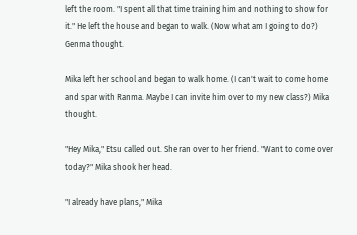left the room. "I spent all that time training him and nothing to show for it." He left the house and began to walk. (Now what am I going to do?) Genma thought.

Mika left her school and began to walk home. (I can't wait to come home and spar with Ranma. Maybe I can invite him over to my new class?) Mika thought.

"Hey Mika," Etsu called out. She ran over to her friend. "Want to come over today?" Mika shook her head.

"I already have plans," Mika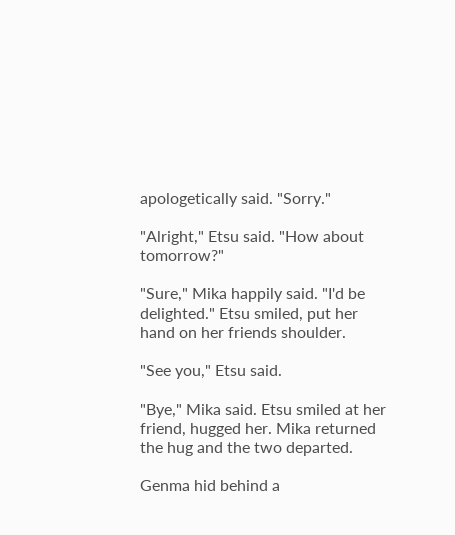apologetically said. "Sorry."

"Alright," Etsu said. "How about tomorrow?"

"Sure," Mika happily said. "I'd be delighted." Etsu smiled, put her hand on her friends shoulder.

"See you," Etsu said.

"Bye," Mika said. Etsu smiled at her friend, hugged her. Mika returned the hug and the two departed.

Genma hid behind a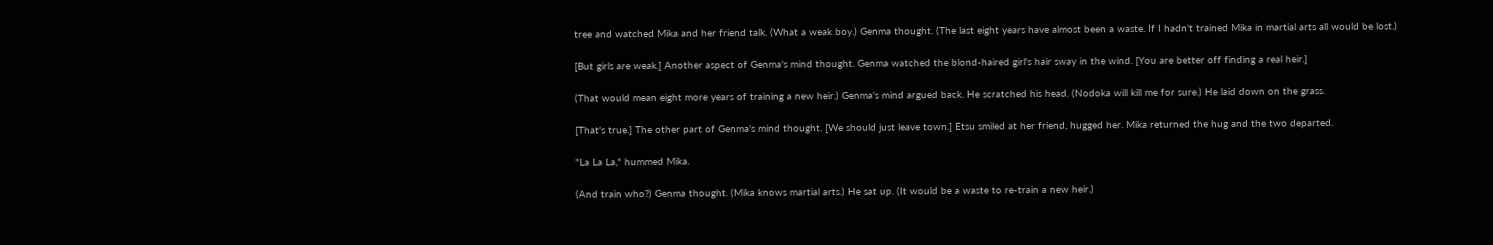tree and watched Mika and her friend talk. (What a weak boy.) Genma thought. (The last eight years have almost been a waste. If I hadn't trained Mika in martial arts all would be lost.)

[But girls are weak.] Another aspect of Genma's mind thought. Genma watched the blond-haired girl's hair sway in the wind. [You are better off finding a real heir.]

(That would mean eight more years of training a new heir.) Genma's mind argued back. He scratched his head. (Nodoka will kill me for sure.) He laid down on the grass.

[That's true.] The other part of Genma's mind thought. [We should just leave town.] Etsu smiled at her friend, hugged her. Mika returned the hug and the two departed.

"La La La," hummed Mika.

(And train who?) Genma thought. (Mika knows martial arts.) He sat up. (It would be a waste to re-train a new heir.)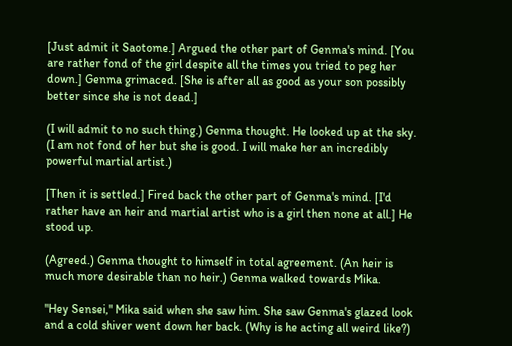[Just admit it Saotome.] Argued the other part of Genma's mind. [You are rather fond of the girl despite all the times you tried to peg her down.] Genma grimaced. [She is after all as good as your son possibly better since she is not dead.]

(I will admit to no such thing.) Genma thought. He looked up at the sky. (I am not fond of her but she is good. I will make her an incredibly powerful martial artist.)

[Then it is settled.] Fired back the other part of Genma's mind. [I'd rather have an heir and martial artist who is a girl then none at all.] He stood up.

(Agreed.) Genma thought to himself in total agreement. (An heir is much more desirable than no heir.) Genma walked towards Mika.

"Hey Sensei," Mika said when she saw him. She saw Genma's glazed look and a cold shiver went down her back. (Why is he acting all weird like?)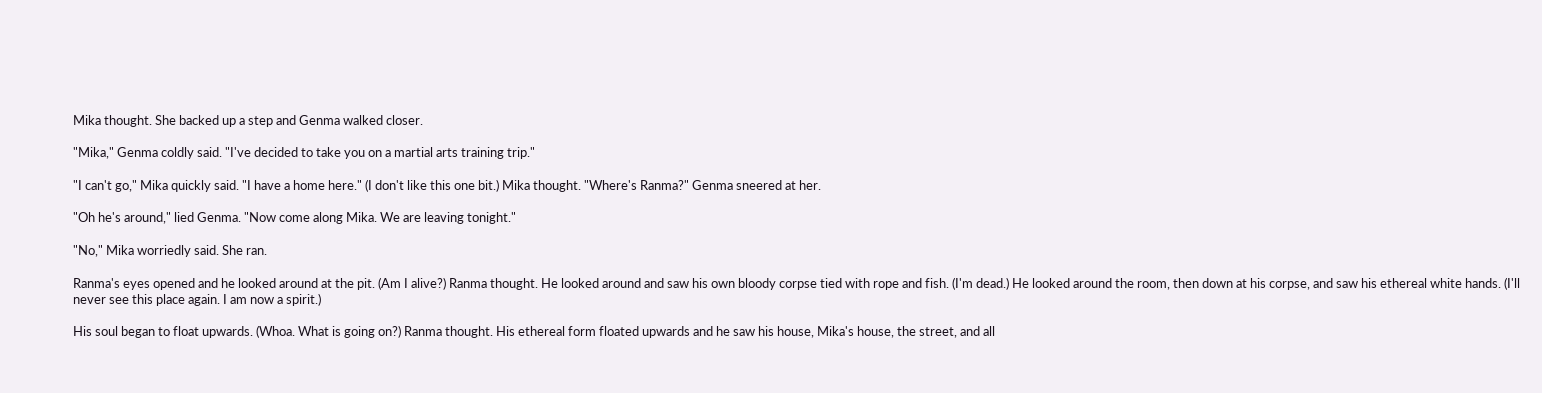Mika thought. She backed up a step and Genma walked closer.

"Mika," Genma coldly said. "I've decided to take you on a martial arts training trip."

"I can't go," Mika quickly said. "I have a home here." (I don't like this one bit.) Mika thought. "Where's Ranma?" Genma sneered at her.

"Oh he's around," lied Genma. "Now come along Mika. We are leaving tonight."

"No," Mika worriedly said. She ran.

Ranma's eyes opened and he looked around at the pit. (Am I alive?) Ranma thought. He looked around and saw his own bloody corpse tied with rope and fish. (I'm dead.) He looked around the room, then down at his corpse, and saw his ethereal white hands. (I'll never see this place again. I am now a spirit.)

His soul began to float upwards. (Whoa. What is going on?) Ranma thought. His ethereal form floated upwards and he saw his house, Mika's house, the street, and all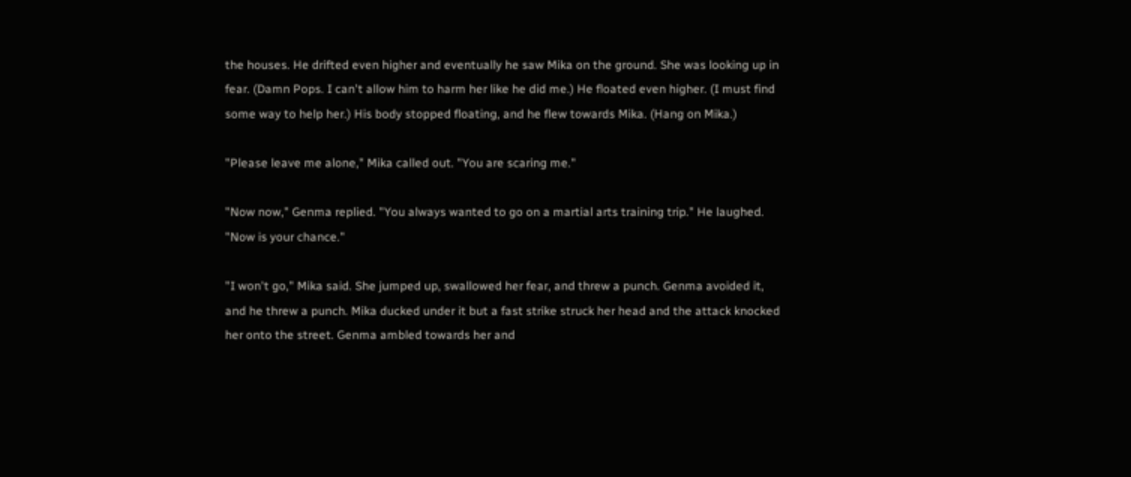the houses. He drifted even higher and eventually he saw Mika on the ground. She was looking up in fear. (Damn Pops. I can't allow him to harm her like he did me.) He floated even higher. (I must find some way to help her.) His body stopped floating, and he flew towards Mika. (Hang on Mika.)

"Please leave me alone," Mika called out. "You are scaring me."

"Now now," Genma replied. "You always wanted to go on a martial arts training trip." He laughed. "Now is your chance."

"I won't go," Mika said. She jumped up, swallowed her fear, and threw a punch. Genma avoided it, and he threw a punch. Mika ducked under it but a fast strike struck her head and the attack knocked her onto the street. Genma ambled towards her and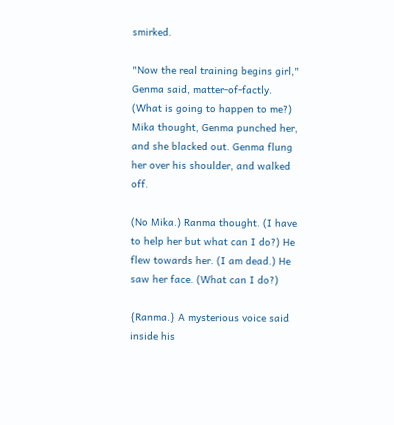smirked.

"Now the real training begins girl," Genma said, matter-of-factly. (What is going to happen to me?) Mika thought, Genma punched her, and she blacked out. Genma flung her over his shoulder, and walked off.

(No Mika.) Ranma thought. (I have to help her but what can I do?) He flew towards her. (I am dead.) He saw her face. (What can I do?)

{Ranma.} A mysterious voice said inside his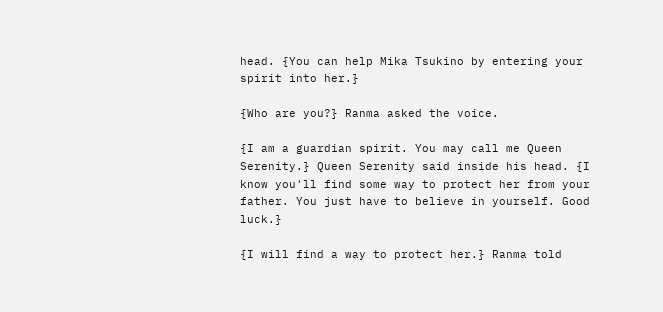head. {You can help Mika Tsukino by entering your spirit into her.}

{Who are you?} Ranma asked the voice.

{I am a guardian spirit. You may call me Queen Serenity.} Queen Serenity said inside his head. {I know you'll find some way to protect her from your father. You just have to believe in yourself. Good luck.}

{I will find a way to protect her.} Ranma told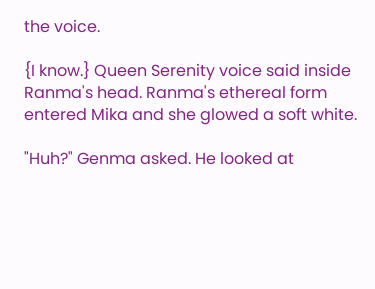the voice.

{I know.} Queen Serenity voice said inside Ranma's head. Ranma's ethereal form entered Mika and she glowed a soft white.

"Huh?" Genma asked. He looked at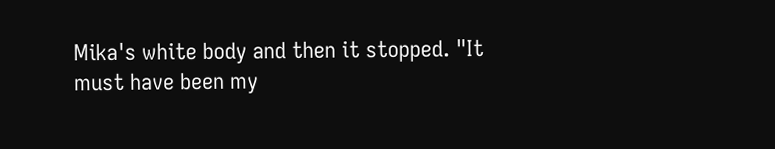Mika's white body and then it stopped. "It must have been my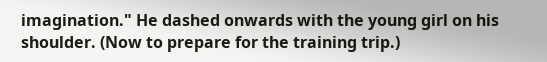imagination." He dashed onwards with the young girl on his shoulder. (Now to prepare for the training trip.)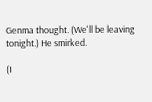Genma thought. (We'll be leaving tonight.) He smirked.

(I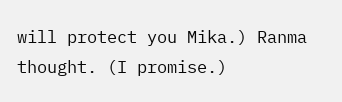will protect you Mika.) Ranma thought. (I promise.)